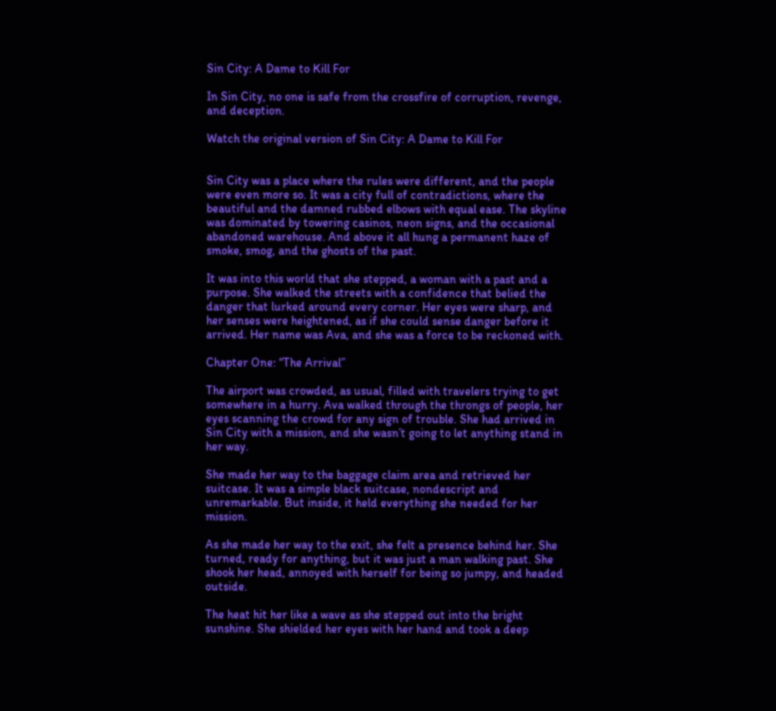Sin City: A Dame to Kill For

In Sin City, no one is safe from the crossfire of corruption, revenge, and deception.

Watch the original version of Sin City: A Dame to Kill For


Sin City was a place where the rules were different, and the people were even more so. It was a city full of contradictions, where the beautiful and the damned rubbed elbows with equal ease. The skyline was dominated by towering casinos, neon signs, and the occasional abandoned warehouse. And above it all hung a permanent haze of smoke, smog, and the ghosts of the past.

It was into this world that she stepped, a woman with a past and a purpose. She walked the streets with a confidence that belied the danger that lurked around every corner. Her eyes were sharp, and her senses were heightened, as if she could sense danger before it arrived. Her name was Ava, and she was a force to be reckoned with.

Chapter One: “The Arrival”

The airport was crowded, as usual, filled with travelers trying to get somewhere in a hurry. Ava walked through the throngs of people, her eyes scanning the crowd for any sign of trouble. She had arrived in Sin City with a mission, and she wasn’t going to let anything stand in her way.

She made her way to the baggage claim area and retrieved her suitcase. It was a simple black suitcase, nondescript and unremarkable. But inside, it held everything she needed for her mission.

As she made her way to the exit, she felt a presence behind her. She turned, ready for anything, but it was just a man walking past. She shook her head, annoyed with herself for being so jumpy, and headed outside.

The heat hit her like a wave as she stepped out into the bright sunshine. She shielded her eyes with her hand and took a deep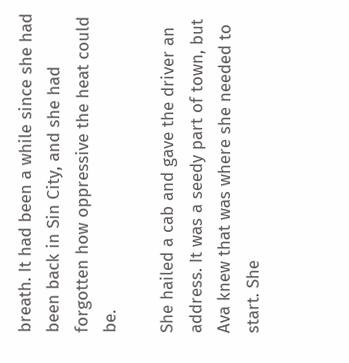breath. It had been a while since she had been back in Sin City, and she had forgotten how oppressive the heat could be.

She hailed a cab and gave the driver an address. It was a seedy part of town, but Ava knew that was where she needed to start. She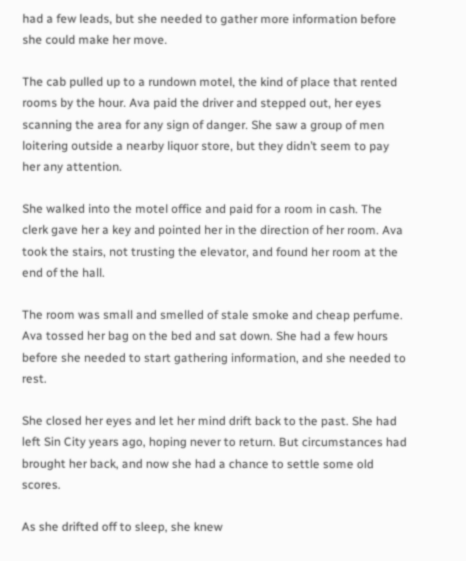had a few leads, but she needed to gather more information before she could make her move.

The cab pulled up to a rundown motel, the kind of place that rented rooms by the hour. Ava paid the driver and stepped out, her eyes scanning the area for any sign of danger. She saw a group of men loitering outside a nearby liquor store, but they didn’t seem to pay her any attention.

She walked into the motel office and paid for a room in cash. The clerk gave her a key and pointed her in the direction of her room. Ava took the stairs, not trusting the elevator, and found her room at the end of the hall.

The room was small and smelled of stale smoke and cheap perfume. Ava tossed her bag on the bed and sat down. She had a few hours before she needed to start gathering information, and she needed to rest.

She closed her eyes and let her mind drift back to the past. She had left Sin City years ago, hoping never to return. But circumstances had brought her back, and now she had a chance to settle some old scores.

As she drifted off to sleep, she knew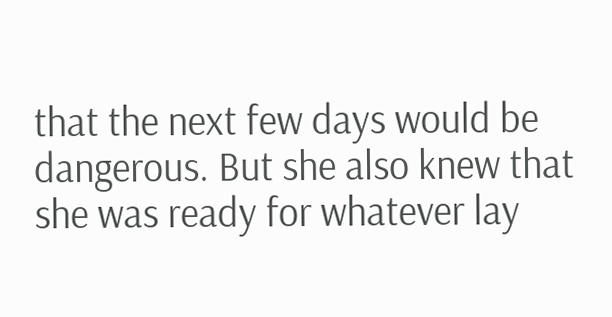that the next few days would be dangerous. But she also knew that she was ready for whatever lay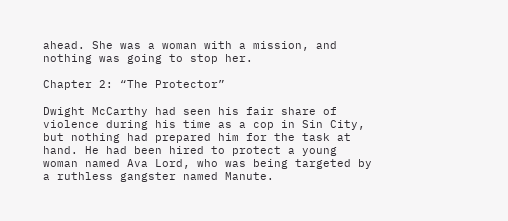ahead. She was a woman with a mission, and nothing was going to stop her.

Chapter 2: “The Protector”

Dwight McCarthy had seen his fair share of violence during his time as a cop in Sin City, but nothing had prepared him for the task at hand. He had been hired to protect a young woman named Ava Lord, who was being targeted by a ruthless gangster named Manute.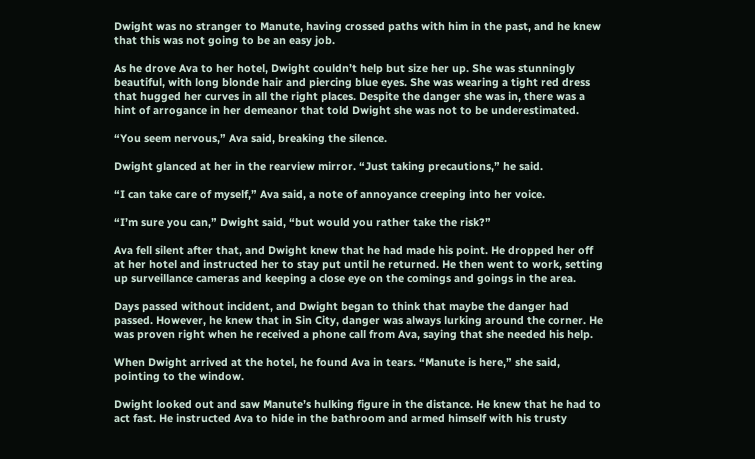Dwight was no stranger to Manute, having crossed paths with him in the past, and he knew that this was not going to be an easy job.

As he drove Ava to her hotel, Dwight couldn’t help but size her up. She was stunningly beautiful, with long blonde hair and piercing blue eyes. She was wearing a tight red dress that hugged her curves in all the right places. Despite the danger she was in, there was a hint of arrogance in her demeanor that told Dwight she was not to be underestimated.

“You seem nervous,” Ava said, breaking the silence.

Dwight glanced at her in the rearview mirror. “Just taking precautions,” he said.

“I can take care of myself,” Ava said, a note of annoyance creeping into her voice.

“I’m sure you can,” Dwight said, “but would you rather take the risk?”

Ava fell silent after that, and Dwight knew that he had made his point. He dropped her off at her hotel and instructed her to stay put until he returned. He then went to work, setting up surveillance cameras and keeping a close eye on the comings and goings in the area.

Days passed without incident, and Dwight began to think that maybe the danger had passed. However, he knew that in Sin City, danger was always lurking around the corner. He was proven right when he received a phone call from Ava, saying that she needed his help.

When Dwight arrived at the hotel, he found Ava in tears. “Manute is here,” she said, pointing to the window.

Dwight looked out and saw Manute’s hulking figure in the distance. He knew that he had to act fast. He instructed Ava to hide in the bathroom and armed himself with his trusty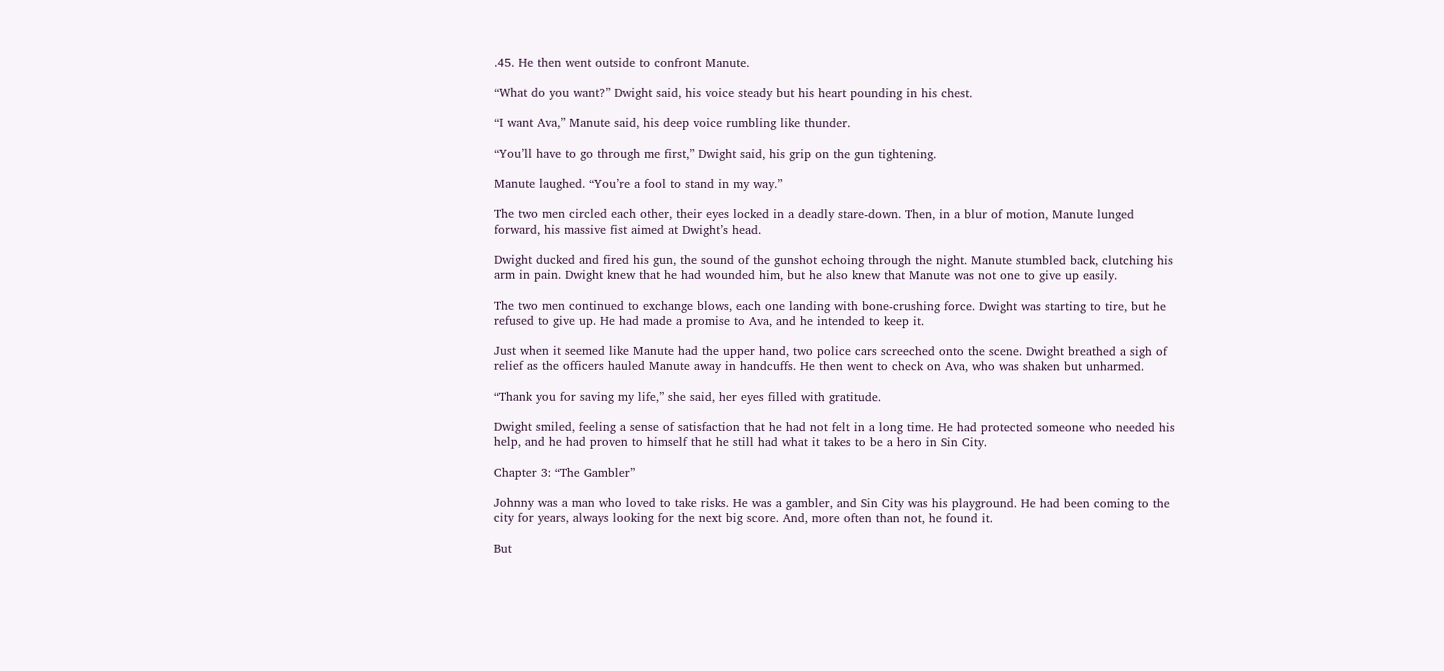.45. He then went outside to confront Manute.

“What do you want?” Dwight said, his voice steady but his heart pounding in his chest.

“I want Ava,” Manute said, his deep voice rumbling like thunder.

“You’ll have to go through me first,” Dwight said, his grip on the gun tightening.

Manute laughed. “You’re a fool to stand in my way.”

The two men circled each other, their eyes locked in a deadly stare-down. Then, in a blur of motion, Manute lunged forward, his massive fist aimed at Dwight’s head.

Dwight ducked and fired his gun, the sound of the gunshot echoing through the night. Manute stumbled back, clutching his arm in pain. Dwight knew that he had wounded him, but he also knew that Manute was not one to give up easily.

The two men continued to exchange blows, each one landing with bone-crushing force. Dwight was starting to tire, but he refused to give up. He had made a promise to Ava, and he intended to keep it.

Just when it seemed like Manute had the upper hand, two police cars screeched onto the scene. Dwight breathed a sigh of relief as the officers hauled Manute away in handcuffs. He then went to check on Ava, who was shaken but unharmed.

“Thank you for saving my life,” she said, her eyes filled with gratitude.

Dwight smiled, feeling a sense of satisfaction that he had not felt in a long time. He had protected someone who needed his help, and he had proven to himself that he still had what it takes to be a hero in Sin City.

Chapter 3: “The Gambler”

Johnny was a man who loved to take risks. He was a gambler, and Sin City was his playground. He had been coming to the city for years, always looking for the next big score. And, more often than not, he found it.

But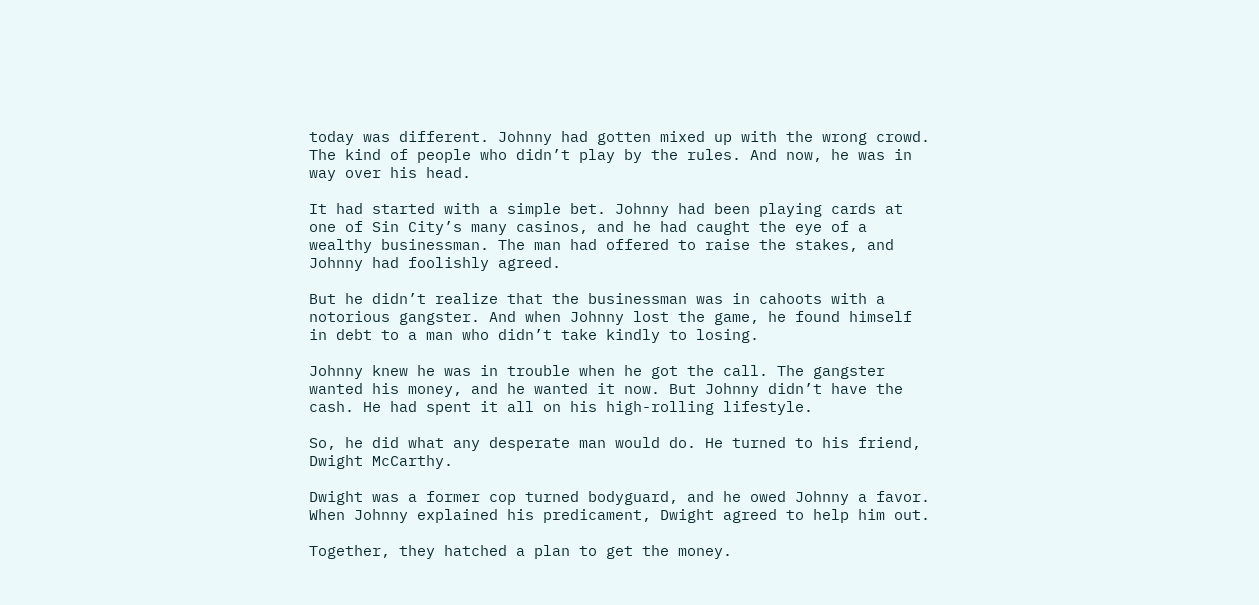today was different. Johnny had gotten mixed up with the wrong crowd. The kind of people who didn’t play by the rules. And now, he was in way over his head.

It had started with a simple bet. Johnny had been playing cards at one of Sin City’s many casinos, and he had caught the eye of a wealthy businessman. The man had offered to raise the stakes, and Johnny had foolishly agreed.

But he didn’t realize that the businessman was in cahoots with a notorious gangster. And when Johnny lost the game, he found himself in debt to a man who didn’t take kindly to losing.

Johnny knew he was in trouble when he got the call. The gangster wanted his money, and he wanted it now. But Johnny didn’t have the cash. He had spent it all on his high-rolling lifestyle.

So, he did what any desperate man would do. He turned to his friend, Dwight McCarthy.

Dwight was a former cop turned bodyguard, and he owed Johnny a favor. When Johnny explained his predicament, Dwight agreed to help him out.

Together, they hatched a plan to get the money.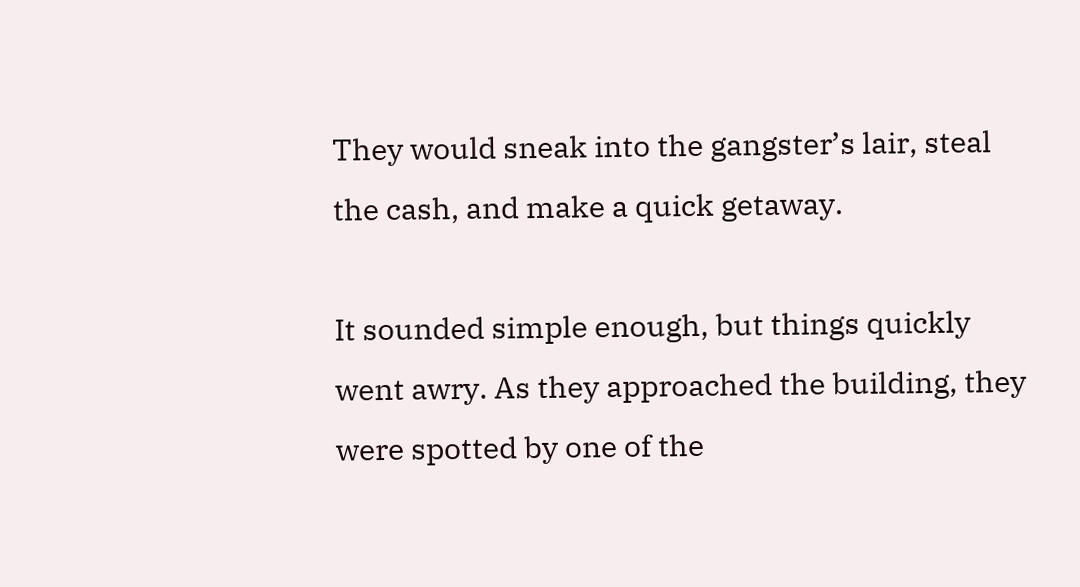They would sneak into the gangster’s lair, steal the cash, and make a quick getaway.

It sounded simple enough, but things quickly went awry. As they approached the building, they were spotted by one of the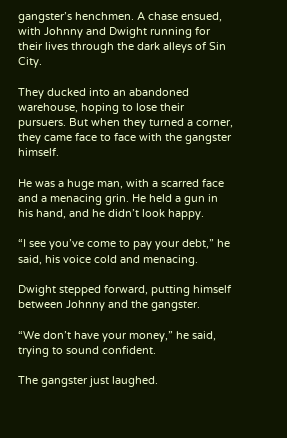gangster’s henchmen. A chase ensued, with Johnny and Dwight running for their lives through the dark alleys of Sin City.

They ducked into an abandoned warehouse, hoping to lose their pursuers. But when they turned a corner, they came face to face with the gangster himself.

He was a huge man, with a scarred face and a menacing grin. He held a gun in his hand, and he didn’t look happy.

“I see you’ve come to pay your debt,” he said, his voice cold and menacing.

Dwight stepped forward, putting himself between Johnny and the gangster.

“We don’t have your money,” he said, trying to sound confident.

The gangster just laughed.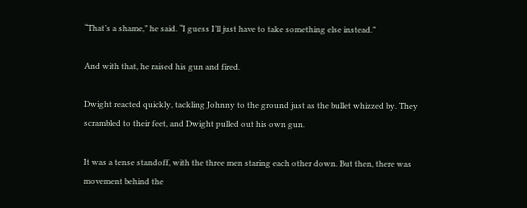“That’s a shame,” he said. “I guess I’ll just have to take something else instead.”

And with that, he raised his gun and fired.

Dwight reacted quickly, tackling Johnny to the ground just as the bullet whizzed by. They scrambled to their feet, and Dwight pulled out his own gun.

It was a tense standoff, with the three men staring each other down. But then, there was movement behind the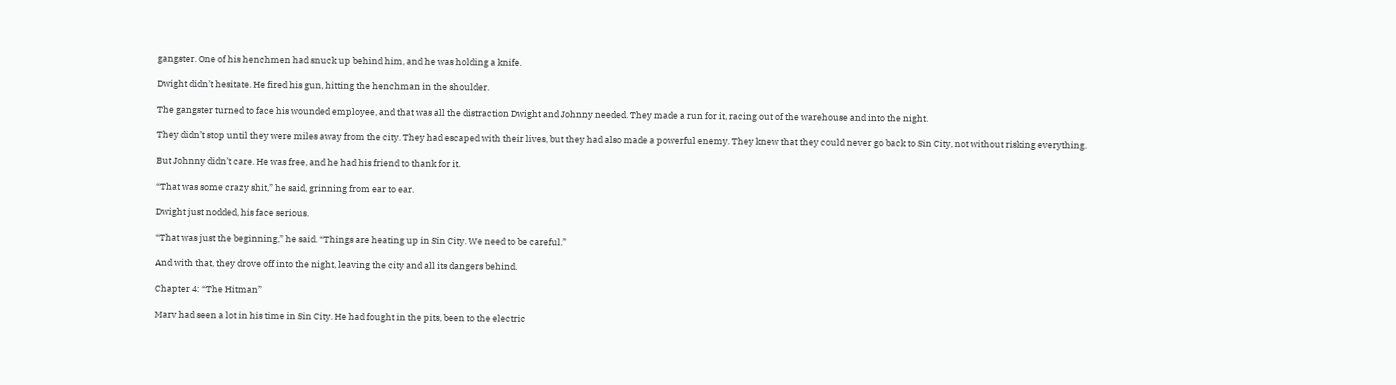gangster. One of his henchmen had snuck up behind him, and he was holding a knife.

Dwight didn’t hesitate. He fired his gun, hitting the henchman in the shoulder.

The gangster turned to face his wounded employee, and that was all the distraction Dwight and Johnny needed. They made a run for it, racing out of the warehouse and into the night.

They didn’t stop until they were miles away from the city. They had escaped with their lives, but they had also made a powerful enemy. They knew that they could never go back to Sin City, not without risking everything.

But Johnny didn’t care. He was free, and he had his friend to thank for it.

“That was some crazy shit,” he said, grinning from ear to ear.

Dwight just nodded, his face serious.

“That was just the beginning,” he said. “Things are heating up in Sin City. We need to be careful.”

And with that, they drove off into the night, leaving the city and all its dangers behind.

Chapter 4: “The Hitman”

Marv had seen a lot in his time in Sin City. He had fought in the pits, been to the electric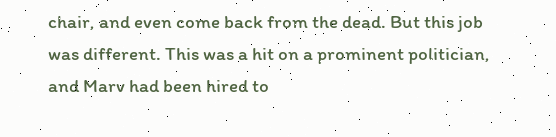chair, and even come back from the dead. But this job was different. This was a hit on a prominent politician, and Marv had been hired to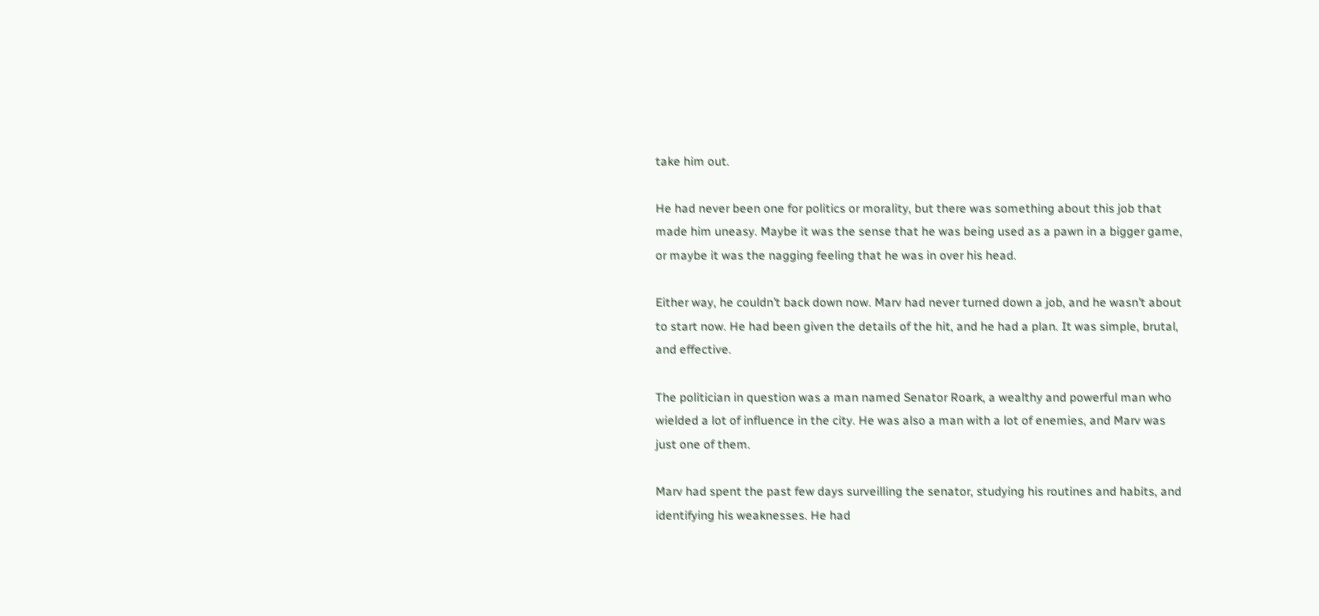take him out.

He had never been one for politics or morality, but there was something about this job that made him uneasy. Maybe it was the sense that he was being used as a pawn in a bigger game, or maybe it was the nagging feeling that he was in over his head.

Either way, he couldn’t back down now. Marv had never turned down a job, and he wasn’t about to start now. He had been given the details of the hit, and he had a plan. It was simple, brutal, and effective.

The politician in question was a man named Senator Roark, a wealthy and powerful man who wielded a lot of influence in the city. He was also a man with a lot of enemies, and Marv was just one of them.

Marv had spent the past few days surveilling the senator, studying his routines and habits, and identifying his weaknesses. He had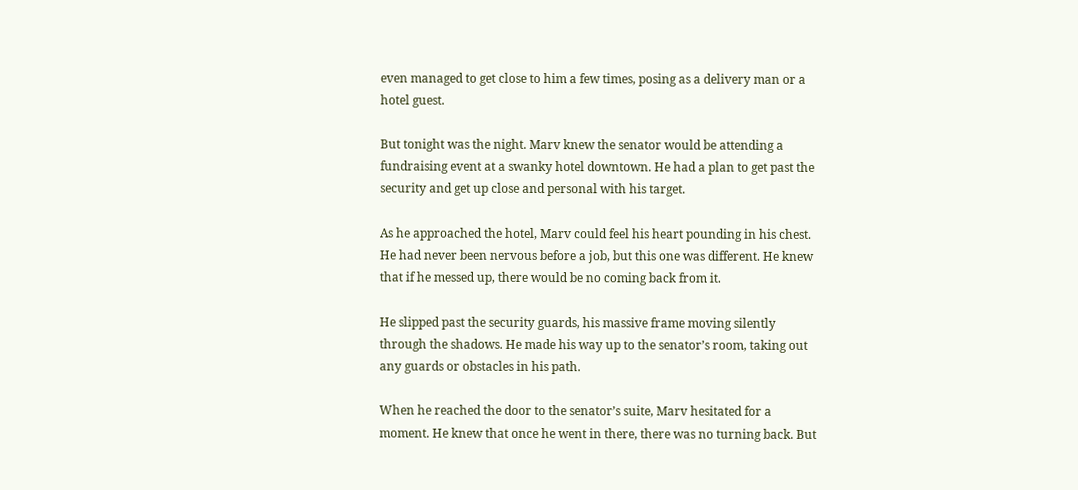even managed to get close to him a few times, posing as a delivery man or a hotel guest.

But tonight was the night. Marv knew the senator would be attending a fundraising event at a swanky hotel downtown. He had a plan to get past the security and get up close and personal with his target.

As he approached the hotel, Marv could feel his heart pounding in his chest. He had never been nervous before a job, but this one was different. He knew that if he messed up, there would be no coming back from it.

He slipped past the security guards, his massive frame moving silently through the shadows. He made his way up to the senator’s room, taking out any guards or obstacles in his path.

When he reached the door to the senator’s suite, Marv hesitated for a moment. He knew that once he went in there, there was no turning back. But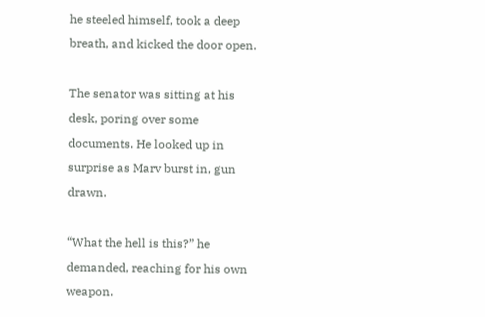he steeled himself, took a deep breath, and kicked the door open.

The senator was sitting at his desk, poring over some documents. He looked up in surprise as Marv burst in, gun drawn.

“What the hell is this?” he demanded, reaching for his own weapon.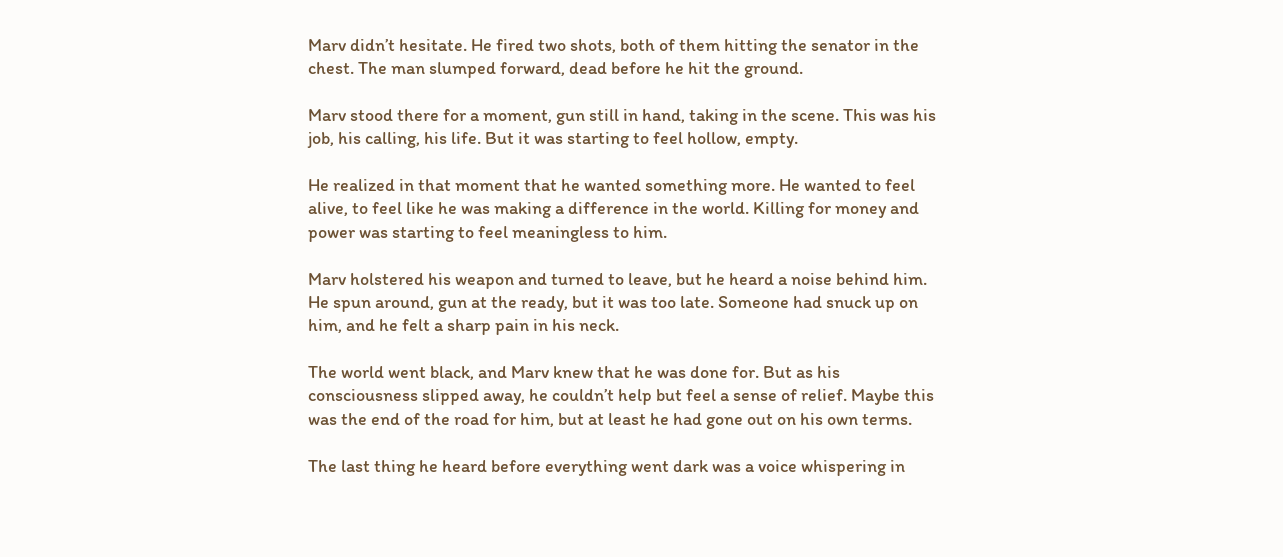Marv didn’t hesitate. He fired two shots, both of them hitting the senator in the chest. The man slumped forward, dead before he hit the ground.

Marv stood there for a moment, gun still in hand, taking in the scene. This was his job, his calling, his life. But it was starting to feel hollow, empty.

He realized in that moment that he wanted something more. He wanted to feel alive, to feel like he was making a difference in the world. Killing for money and power was starting to feel meaningless to him.

Marv holstered his weapon and turned to leave, but he heard a noise behind him. He spun around, gun at the ready, but it was too late. Someone had snuck up on him, and he felt a sharp pain in his neck.

The world went black, and Marv knew that he was done for. But as his consciousness slipped away, he couldn’t help but feel a sense of relief. Maybe this was the end of the road for him, but at least he had gone out on his own terms.

The last thing he heard before everything went dark was a voice whispering in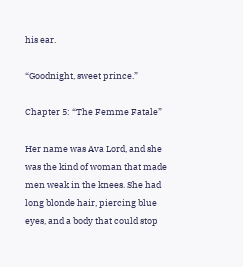his ear.

“Goodnight, sweet prince.”

Chapter 5: “The Femme Fatale”

Her name was Ava Lord, and she was the kind of woman that made men weak in the knees. She had long blonde hair, piercing blue eyes, and a body that could stop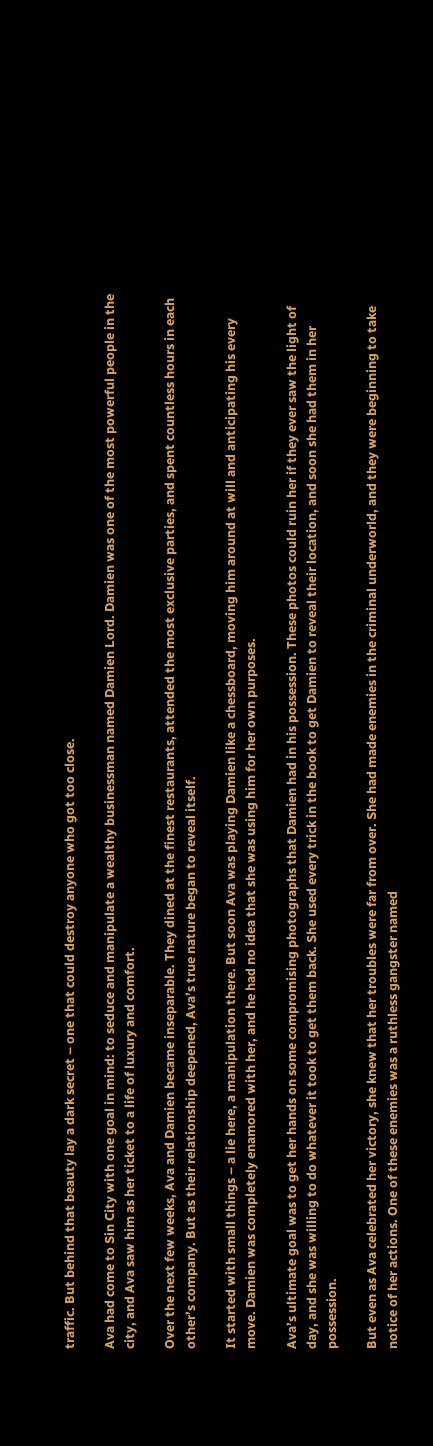traffic. But behind that beauty lay a dark secret – one that could destroy anyone who got too close.

Ava had come to Sin City with one goal in mind: to seduce and manipulate a wealthy businessman named Damien Lord. Damien was one of the most powerful people in the city, and Ava saw him as her ticket to a life of luxury and comfort.

Over the next few weeks, Ava and Damien became inseparable. They dined at the finest restaurants, attended the most exclusive parties, and spent countless hours in each other’s company. But as their relationship deepened, Ava’s true nature began to reveal itself.

It started with small things – a lie here, a manipulation there. But soon Ava was playing Damien like a chessboard, moving him around at will and anticipating his every move. Damien was completely enamored with her, and he had no idea that she was using him for her own purposes.

Ava’s ultimate goal was to get her hands on some compromising photographs that Damien had in his possession. These photos could ruin her if they ever saw the light of day, and she was willing to do whatever it took to get them back. She used every trick in the book to get Damien to reveal their location, and soon she had them in her possession.

But even as Ava celebrated her victory, she knew that her troubles were far from over. She had made enemies in the criminal underworld, and they were beginning to take notice of her actions. One of these enemies was a ruthless gangster named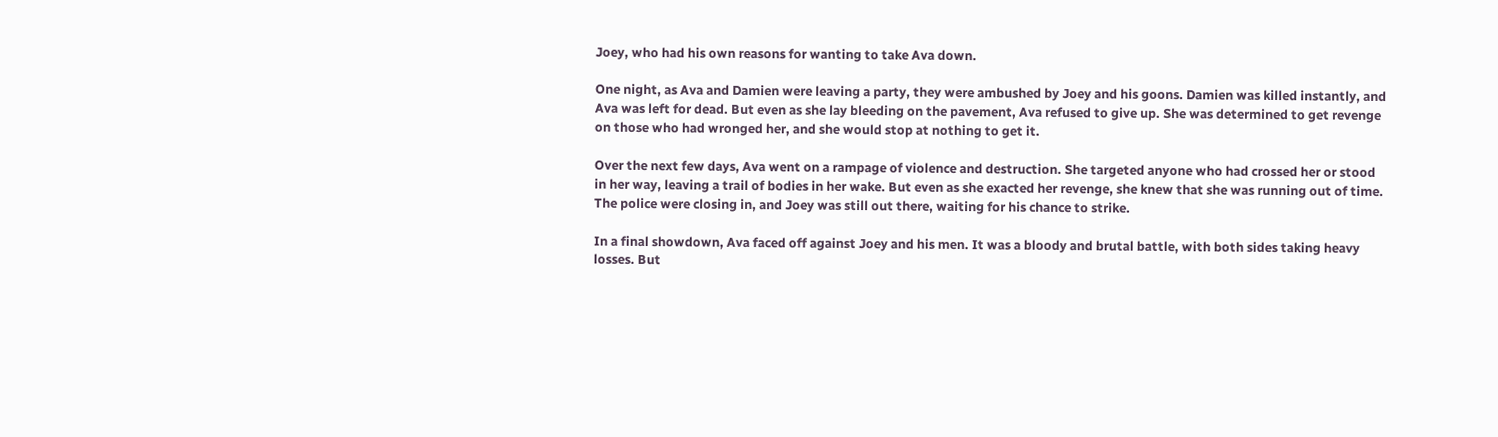Joey, who had his own reasons for wanting to take Ava down.

One night, as Ava and Damien were leaving a party, they were ambushed by Joey and his goons. Damien was killed instantly, and Ava was left for dead. But even as she lay bleeding on the pavement, Ava refused to give up. She was determined to get revenge on those who had wronged her, and she would stop at nothing to get it.

Over the next few days, Ava went on a rampage of violence and destruction. She targeted anyone who had crossed her or stood in her way, leaving a trail of bodies in her wake. But even as she exacted her revenge, she knew that she was running out of time. The police were closing in, and Joey was still out there, waiting for his chance to strike.

In a final showdown, Ava faced off against Joey and his men. It was a bloody and brutal battle, with both sides taking heavy losses. But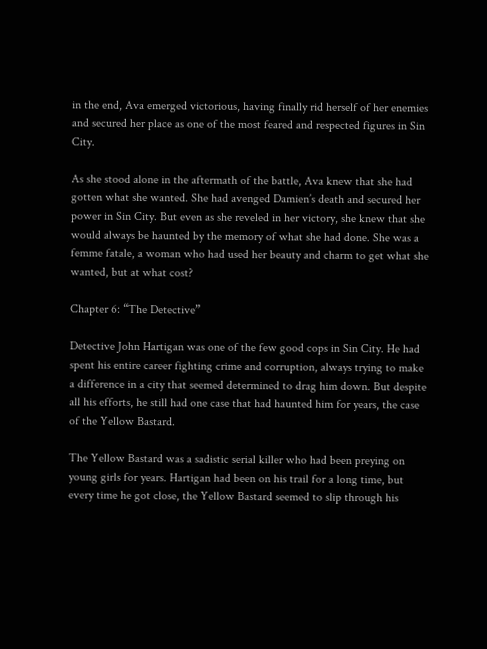in the end, Ava emerged victorious, having finally rid herself of her enemies and secured her place as one of the most feared and respected figures in Sin City.

As she stood alone in the aftermath of the battle, Ava knew that she had gotten what she wanted. She had avenged Damien’s death and secured her power in Sin City. But even as she reveled in her victory, she knew that she would always be haunted by the memory of what she had done. She was a femme fatale, a woman who had used her beauty and charm to get what she wanted, but at what cost?

Chapter 6: “The Detective”

Detective John Hartigan was one of the few good cops in Sin City. He had spent his entire career fighting crime and corruption, always trying to make a difference in a city that seemed determined to drag him down. But despite all his efforts, he still had one case that had haunted him for years, the case of the Yellow Bastard.

The Yellow Bastard was a sadistic serial killer who had been preying on young girls for years. Hartigan had been on his trail for a long time, but every time he got close, the Yellow Bastard seemed to slip through his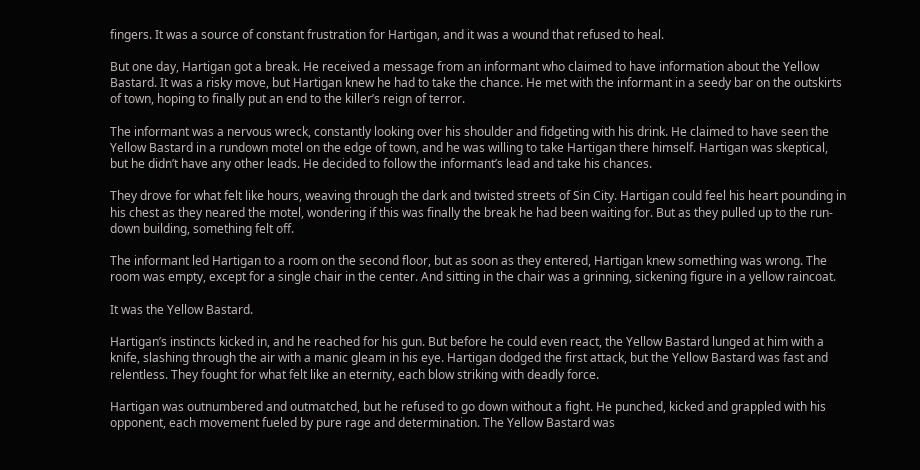fingers. It was a source of constant frustration for Hartigan, and it was a wound that refused to heal.

But one day, Hartigan got a break. He received a message from an informant who claimed to have information about the Yellow Bastard. It was a risky move, but Hartigan knew he had to take the chance. He met with the informant in a seedy bar on the outskirts of town, hoping to finally put an end to the killer’s reign of terror.

The informant was a nervous wreck, constantly looking over his shoulder and fidgeting with his drink. He claimed to have seen the Yellow Bastard in a rundown motel on the edge of town, and he was willing to take Hartigan there himself. Hartigan was skeptical, but he didn’t have any other leads. He decided to follow the informant’s lead and take his chances.

They drove for what felt like hours, weaving through the dark and twisted streets of Sin City. Hartigan could feel his heart pounding in his chest as they neared the motel, wondering if this was finally the break he had been waiting for. But as they pulled up to the run-down building, something felt off.

The informant led Hartigan to a room on the second floor, but as soon as they entered, Hartigan knew something was wrong. The room was empty, except for a single chair in the center. And sitting in the chair was a grinning, sickening figure in a yellow raincoat.

It was the Yellow Bastard.

Hartigan’s instincts kicked in, and he reached for his gun. But before he could even react, the Yellow Bastard lunged at him with a knife, slashing through the air with a manic gleam in his eye. Hartigan dodged the first attack, but the Yellow Bastard was fast and relentless. They fought for what felt like an eternity, each blow striking with deadly force.

Hartigan was outnumbered and outmatched, but he refused to go down without a fight. He punched, kicked and grappled with his opponent, each movement fueled by pure rage and determination. The Yellow Bastard was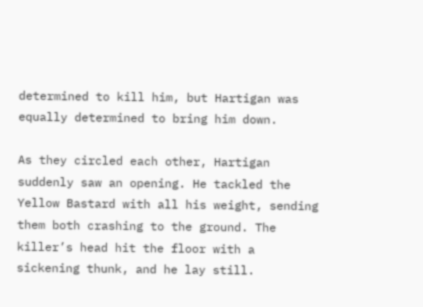determined to kill him, but Hartigan was equally determined to bring him down.

As they circled each other, Hartigan suddenly saw an opening. He tackled the Yellow Bastard with all his weight, sending them both crashing to the ground. The killer’s head hit the floor with a sickening thunk, and he lay still.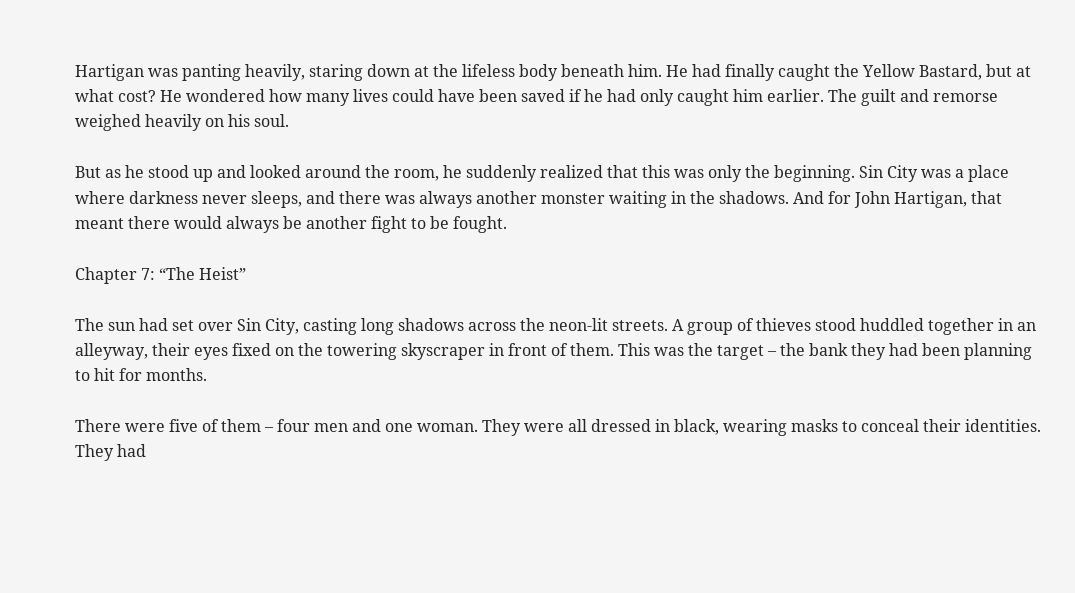Hartigan was panting heavily, staring down at the lifeless body beneath him. He had finally caught the Yellow Bastard, but at what cost? He wondered how many lives could have been saved if he had only caught him earlier. The guilt and remorse weighed heavily on his soul.

But as he stood up and looked around the room, he suddenly realized that this was only the beginning. Sin City was a place where darkness never sleeps, and there was always another monster waiting in the shadows. And for John Hartigan, that meant there would always be another fight to be fought.

Chapter 7: “The Heist”

The sun had set over Sin City, casting long shadows across the neon-lit streets. A group of thieves stood huddled together in an alleyway, their eyes fixed on the towering skyscraper in front of them. This was the target – the bank they had been planning to hit for months.

There were five of them – four men and one woman. They were all dressed in black, wearing masks to conceal their identities. They had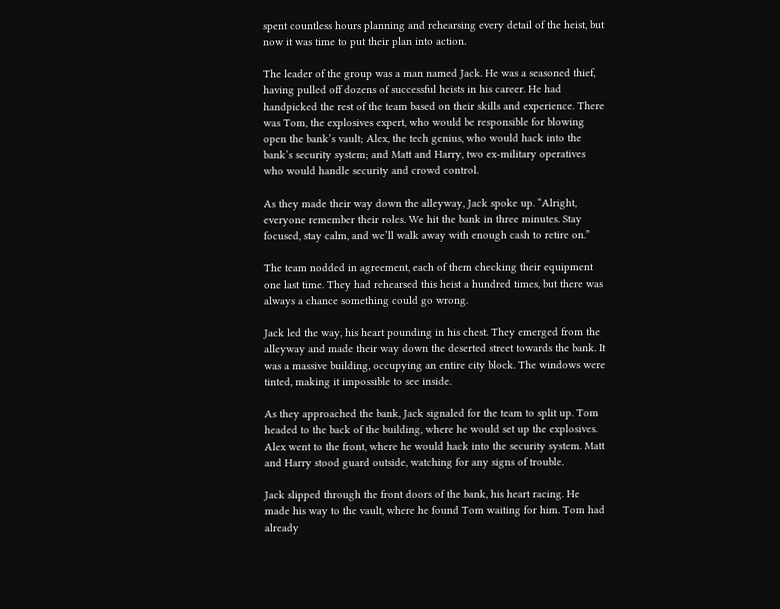spent countless hours planning and rehearsing every detail of the heist, but now it was time to put their plan into action.

The leader of the group was a man named Jack. He was a seasoned thief, having pulled off dozens of successful heists in his career. He had handpicked the rest of the team based on their skills and experience. There was Tom, the explosives expert, who would be responsible for blowing open the bank’s vault; Alex, the tech genius, who would hack into the bank’s security system; and Matt and Harry, two ex-military operatives who would handle security and crowd control.

As they made their way down the alleyway, Jack spoke up. “Alright, everyone remember their roles. We hit the bank in three minutes. Stay focused, stay calm, and we’ll walk away with enough cash to retire on.”

The team nodded in agreement, each of them checking their equipment one last time. They had rehearsed this heist a hundred times, but there was always a chance something could go wrong.

Jack led the way, his heart pounding in his chest. They emerged from the alleyway and made their way down the deserted street towards the bank. It was a massive building, occupying an entire city block. The windows were tinted, making it impossible to see inside.

As they approached the bank, Jack signaled for the team to split up. Tom headed to the back of the building, where he would set up the explosives. Alex went to the front, where he would hack into the security system. Matt and Harry stood guard outside, watching for any signs of trouble.

Jack slipped through the front doors of the bank, his heart racing. He made his way to the vault, where he found Tom waiting for him. Tom had already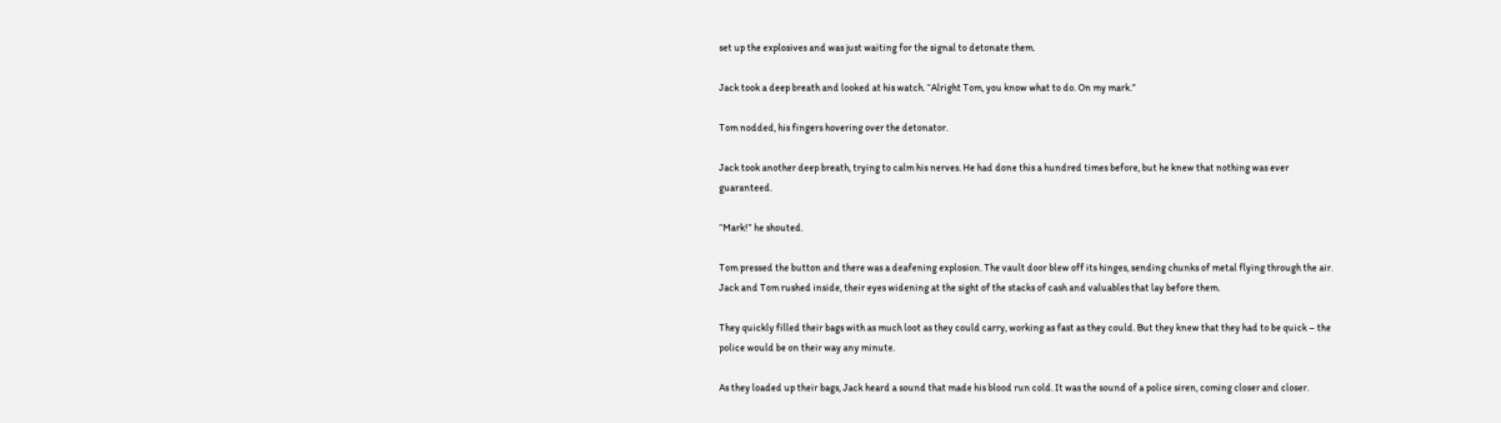set up the explosives and was just waiting for the signal to detonate them.

Jack took a deep breath and looked at his watch. “Alright Tom, you know what to do. On my mark.”

Tom nodded, his fingers hovering over the detonator.

Jack took another deep breath, trying to calm his nerves. He had done this a hundred times before, but he knew that nothing was ever guaranteed.

“Mark!” he shouted.

Tom pressed the button and there was a deafening explosion. The vault door blew off its hinges, sending chunks of metal flying through the air. Jack and Tom rushed inside, their eyes widening at the sight of the stacks of cash and valuables that lay before them.

They quickly filled their bags with as much loot as they could carry, working as fast as they could. But they knew that they had to be quick – the police would be on their way any minute.

As they loaded up their bags, Jack heard a sound that made his blood run cold. It was the sound of a police siren, coming closer and closer.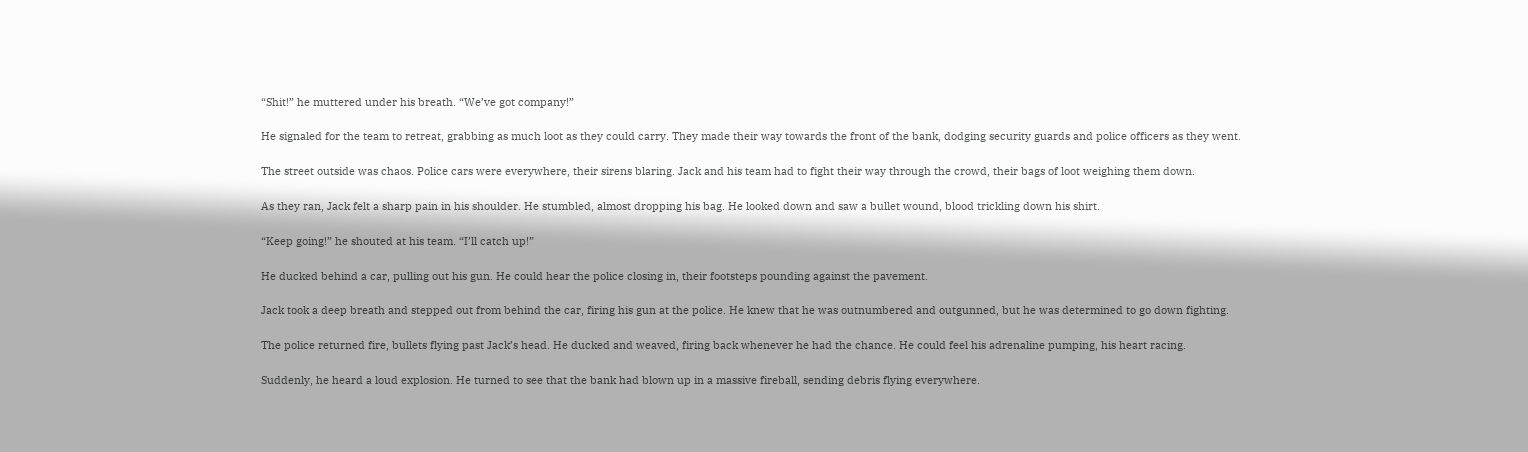“Shit!” he muttered under his breath. “We’ve got company!”

He signaled for the team to retreat, grabbing as much loot as they could carry. They made their way towards the front of the bank, dodging security guards and police officers as they went.

The street outside was chaos. Police cars were everywhere, their sirens blaring. Jack and his team had to fight their way through the crowd, their bags of loot weighing them down.

As they ran, Jack felt a sharp pain in his shoulder. He stumbled, almost dropping his bag. He looked down and saw a bullet wound, blood trickling down his shirt.

“Keep going!” he shouted at his team. “I’ll catch up!”

He ducked behind a car, pulling out his gun. He could hear the police closing in, their footsteps pounding against the pavement.

Jack took a deep breath and stepped out from behind the car, firing his gun at the police. He knew that he was outnumbered and outgunned, but he was determined to go down fighting.

The police returned fire, bullets flying past Jack’s head. He ducked and weaved, firing back whenever he had the chance. He could feel his adrenaline pumping, his heart racing.

Suddenly, he heard a loud explosion. He turned to see that the bank had blown up in a massive fireball, sending debris flying everywhere.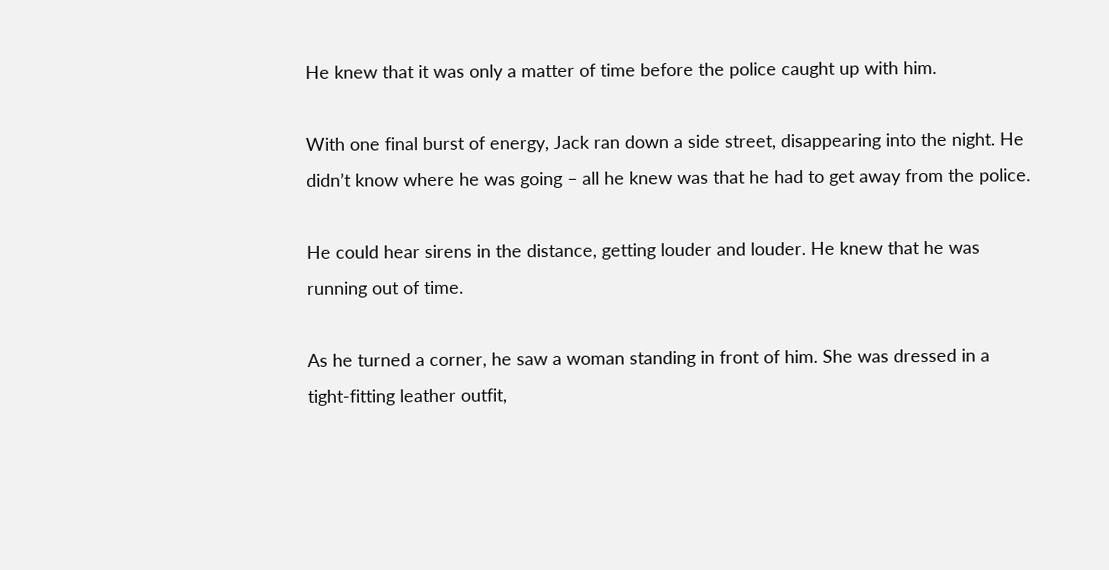He knew that it was only a matter of time before the police caught up with him.

With one final burst of energy, Jack ran down a side street, disappearing into the night. He didn’t know where he was going – all he knew was that he had to get away from the police.

He could hear sirens in the distance, getting louder and louder. He knew that he was running out of time.

As he turned a corner, he saw a woman standing in front of him. She was dressed in a tight-fitting leather outfit,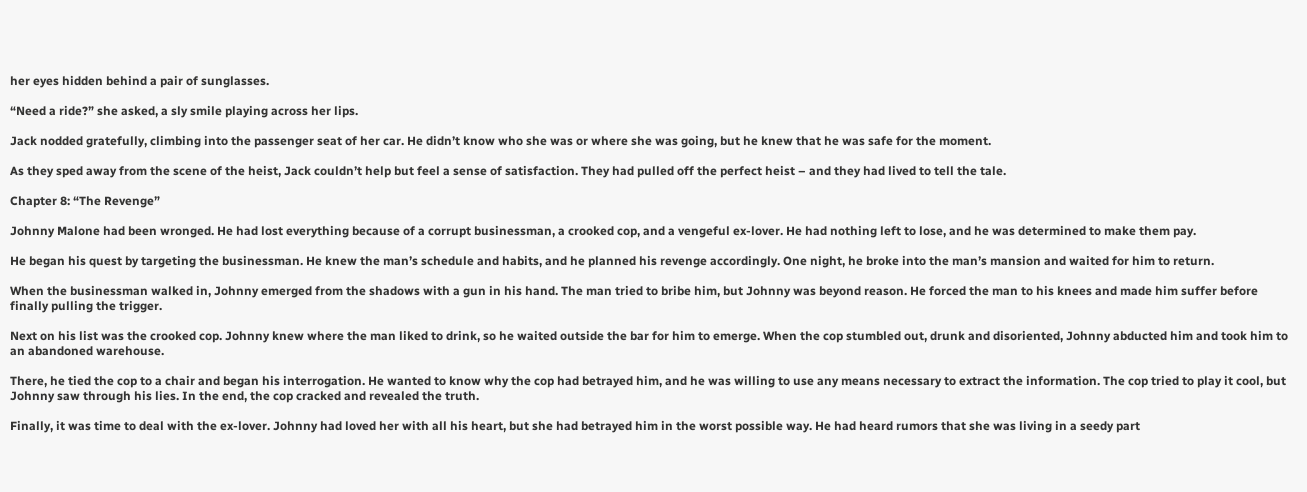her eyes hidden behind a pair of sunglasses.

“Need a ride?” she asked, a sly smile playing across her lips.

Jack nodded gratefully, climbing into the passenger seat of her car. He didn’t know who she was or where she was going, but he knew that he was safe for the moment.

As they sped away from the scene of the heist, Jack couldn’t help but feel a sense of satisfaction. They had pulled off the perfect heist – and they had lived to tell the tale.

Chapter 8: “The Revenge”

Johnny Malone had been wronged. He had lost everything because of a corrupt businessman, a crooked cop, and a vengeful ex-lover. He had nothing left to lose, and he was determined to make them pay.

He began his quest by targeting the businessman. He knew the man’s schedule and habits, and he planned his revenge accordingly. One night, he broke into the man’s mansion and waited for him to return.

When the businessman walked in, Johnny emerged from the shadows with a gun in his hand. The man tried to bribe him, but Johnny was beyond reason. He forced the man to his knees and made him suffer before finally pulling the trigger.

Next on his list was the crooked cop. Johnny knew where the man liked to drink, so he waited outside the bar for him to emerge. When the cop stumbled out, drunk and disoriented, Johnny abducted him and took him to an abandoned warehouse.

There, he tied the cop to a chair and began his interrogation. He wanted to know why the cop had betrayed him, and he was willing to use any means necessary to extract the information. The cop tried to play it cool, but Johnny saw through his lies. In the end, the cop cracked and revealed the truth.

Finally, it was time to deal with the ex-lover. Johnny had loved her with all his heart, but she had betrayed him in the worst possible way. He had heard rumors that she was living in a seedy part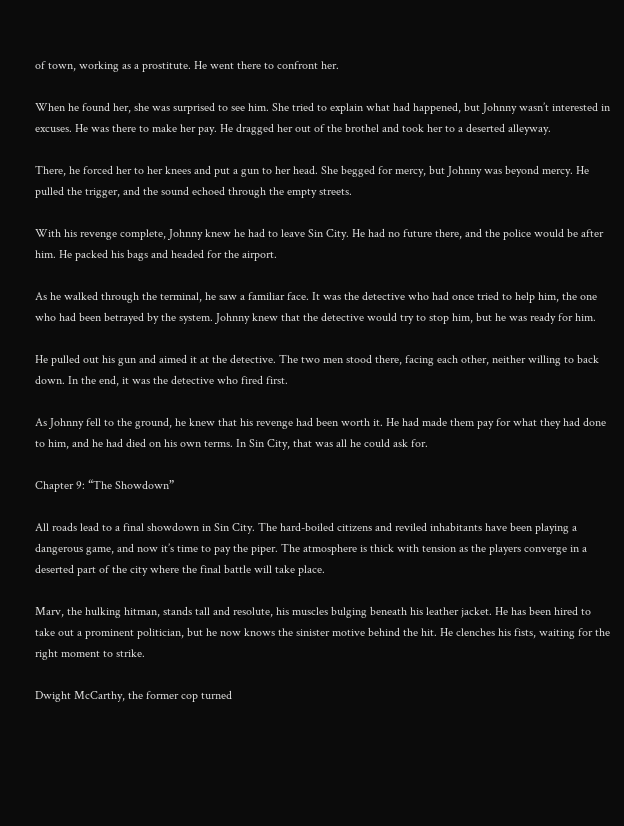of town, working as a prostitute. He went there to confront her.

When he found her, she was surprised to see him. She tried to explain what had happened, but Johnny wasn’t interested in excuses. He was there to make her pay. He dragged her out of the brothel and took her to a deserted alleyway.

There, he forced her to her knees and put a gun to her head. She begged for mercy, but Johnny was beyond mercy. He pulled the trigger, and the sound echoed through the empty streets.

With his revenge complete, Johnny knew he had to leave Sin City. He had no future there, and the police would be after him. He packed his bags and headed for the airport.

As he walked through the terminal, he saw a familiar face. It was the detective who had once tried to help him, the one who had been betrayed by the system. Johnny knew that the detective would try to stop him, but he was ready for him.

He pulled out his gun and aimed it at the detective. The two men stood there, facing each other, neither willing to back down. In the end, it was the detective who fired first.

As Johnny fell to the ground, he knew that his revenge had been worth it. He had made them pay for what they had done to him, and he had died on his own terms. In Sin City, that was all he could ask for.

Chapter 9: “The Showdown”

All roads lead to a final showdown in Sin City. The hard-boiled citizens and reviled inhabitants have been playing a dangerous game, and now it’s time to pay the piper. The atmosphere is thick with tension as the players converge in a deserted part of the city where the final battle will take place.

Marv, the hulking hitman, stands tall and resolute, his muscles bulging beneath his leather jacket. He has been hired to take out a prominent politician, but he now knows the sinister motive behind the hit. He clenches his fists, waiting for the right moment to strike.

Dwight McCarthy, the former cop turned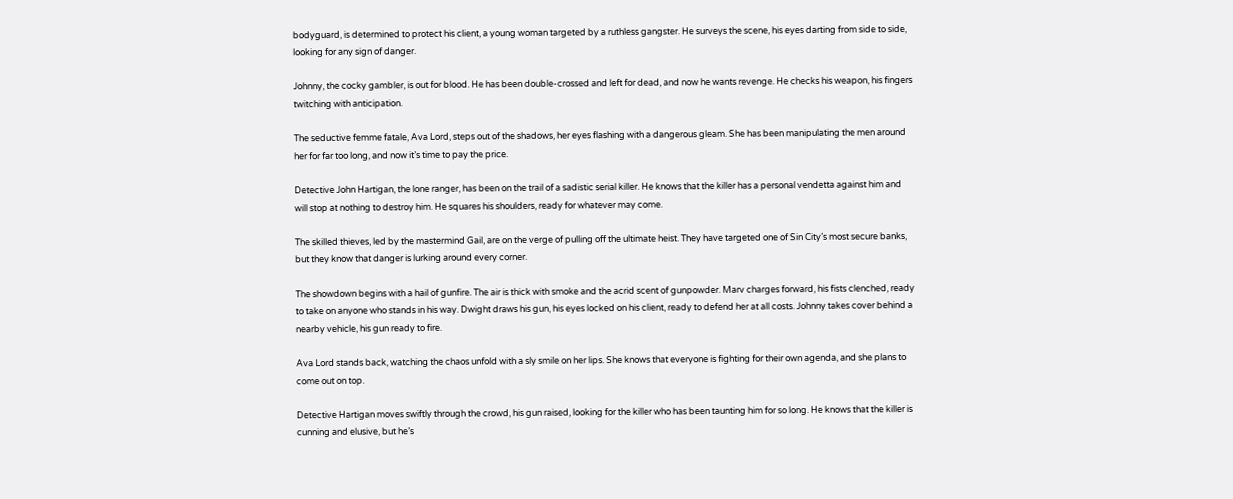bodyguard, is determined to protect his client, a young woman targeted by a ruthless gangster. He surveys the scene, his eyes darting from side to side, looking for any sign of danger.

Johnny, the cocky gambler, is out for blood. He has been double-crossed and left for dead, and now he wants revenge. He checks his weapon, his fingers twitching with anticipation.

The seductive femme fatale, Ava Lord, steps out of the shadows, her eyes flashing with a dangerous gleam. She has been manipulating the men around her for far too long, and now it’s time to pay the price.

Detective John Hartigan, the lone ranger, has been on the trail of a sadistic serial killer. He knows that the killer has a personal vendetta against him and will stop at nothing to destroy him. He squares his shoulders, ready for whatever may come.

The skilled thieves, led by the mastermind Gail, are on the verge of pulling off the ultimate heist. They have targeted one of Sin City’s most secure banks, but they know that danger is lurking around every corner.

The showdown begins with a hail of gunfire. The air is thick with smoke and the acrid scent of gunpowder. Marv charges forward, his fists clenched, ready to take on anyone who stands in his way. Dwight draws his gun, his eyes locked on his client, ready to defend her at all costs. Johnny takes cover behind a nearby vehicle, his gun ready to fire.

Ava Lord stands back, watching the chaos unfold with a sly smile on her lips. She knows that everyone is fighting for their own agenda, and she plans to come out on top.

Detective Hartigan moves swiftly through the crowd, his gun raised, looking for the killer who has been taunting him for so long. He knows that the killer is cunning and elusive, but he’s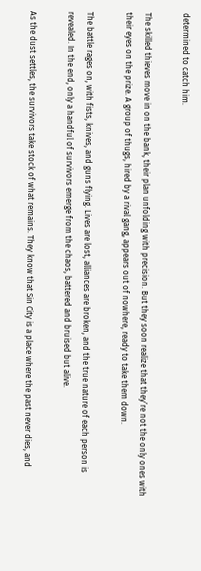determined to catch him.

The skilled thieves move in on the bank, their plan unfolding with precision. But they soon realize that they’re not the only ones with their eyes on the prize. A group of thugs, hired by a rival gang, appears out of nowhere, ready to take them down.

The battle rages on, with fists, knives, and guns flying. Lives are lost, alliances are broken, and the true nature of each person is revealed. In the end, only a handful of survivors emerge from the chaos, battered and bruised but alive.

As the dust settles, the survivors take stock of what remains. They know that Sin City is a place where the past never dies, and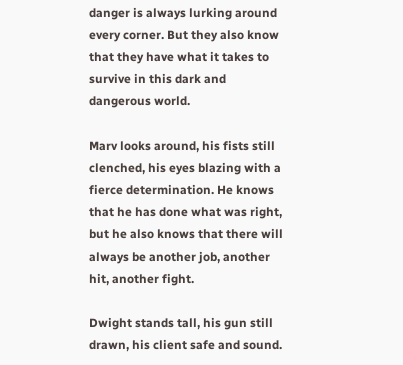danger is always lurking around every corner. But they also know that they have what it takes to survive in this dark and dangerous world.

Marv looks around, his fists still clenched, his eyes blazing with a fierce determination. He knows that he has done what was right, but he also knows that there will always be another job, another hit, another fight.

Dwight stands tall, his gun still drawn, his client safe and sound.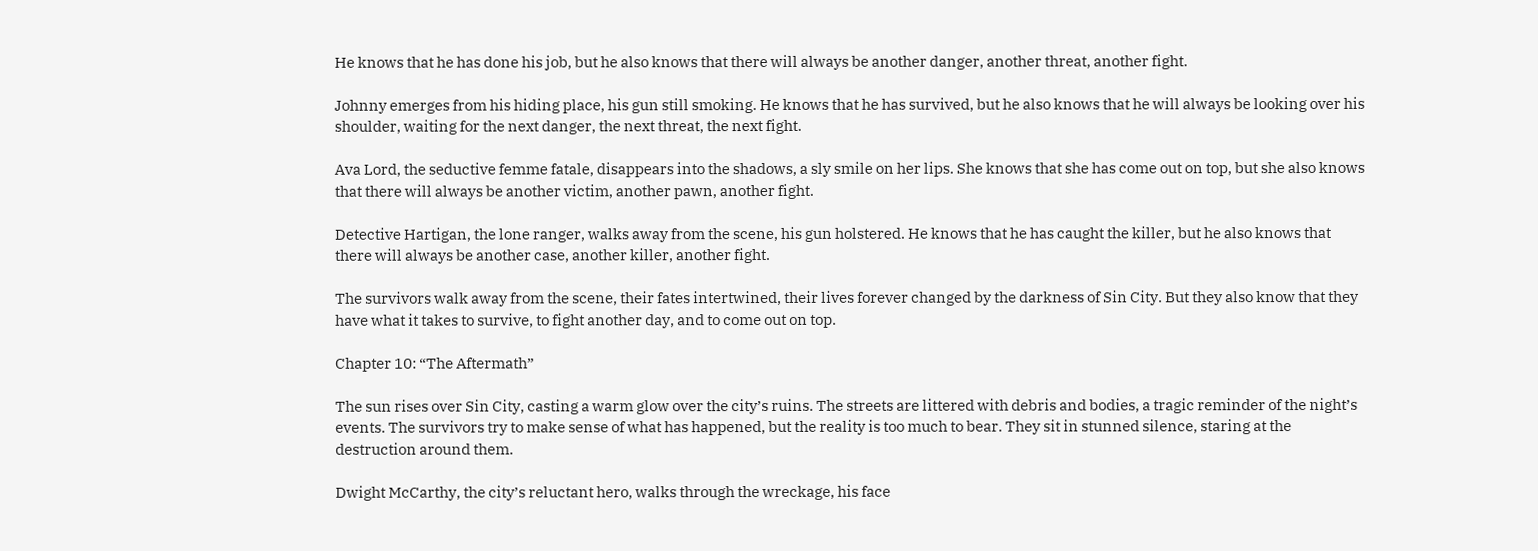He knows that he has done his job, but he also knows that there will always be another danger, another threat, another fight.

Johnny emerges from his hiding place, his gun still smoking. He knows that he has survived, but he also knows that he will always be looking over his shoulder, waiting for the next danger, the next threat, the next fight.

Ava Lord, the seductive femme fatale, disappears into the shadows, a sly smile on her lips. She knows that she has come out on top, but she also knows that there will always be another victim, another pawn, another fight.

Detective Hartigan, the lone ranger, walks away from the scene, his gun holstered. He knows that he has caught the killer, but he also knows that there will always be another case, another killer, another fight.

The survivors walk away from the scene, their fates intertwined, their lives forever changed by the darkness of Sin City. But they also know that they have what it takes to survive, to fight another day, and to come out on top.

Chapter 10: “The Aftermath”

The sun rises over Sin City, casting a warm glow over the city’s ruins. The streets are littered with debris and bodies, a tragic reminder of the night’s events. The survivors try to make sense of what has happened, but the reality is too much to bear. They sit in stunned silence, staring at the destruction around them.

Dwight McCarthy, the city’s reluctant hero, walks through the wreckage, his face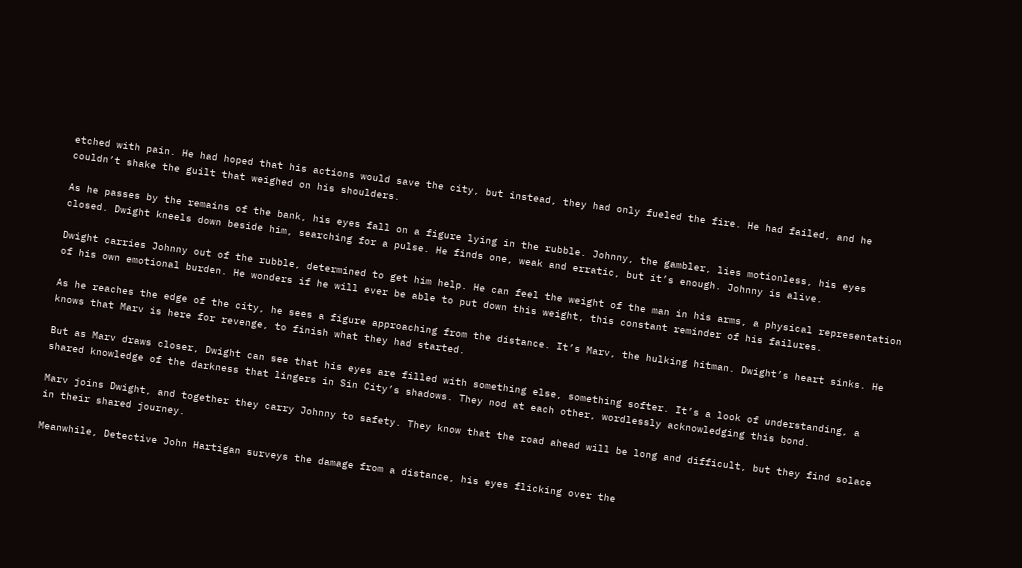etched with pain. He had hoped that his actions would save the city, but instead, they had only fueled the fire. He had failed, and he couldn’t shake the guilt that weighed on his shoulders.

As he passes by the remains of the bank, his eyes fall on a figure lying in the rubble. Johnny, the gambler, lies motionless, his eyes closed. Dwight kneels down beside him, searching for a pulse. He finds one, weak and erratic, but it’s enough. Johnny is alive.

Dwight carries Johnny out of the rubble, determined to get him help. He can feel the weight of the man in his arms, a physical representation of his own emotional burden. He wonders if he will ever be able to put down this weight, this constant reminder of his failures.

As he reaches the edge of the city, he sees a figure approaching from the distance. It’s Marv, the hulking hitman. Dwight’s heart sinks. He knows that Marv is here for revenge, to finish what they had started.

But as Marv draws closer, Dwight can see that his eyes are filled with something else, something softer. It’s a look of understanding, a shared knowledge of the darkness that lingers in Sin City’s shadows. They nod at each other, wordlessly acknowledging this bond.

Marv joins Dwight, and together they carry Johnny to safety. They know that the road ahead will be long and difficult, but they find solace in their shared journey.

Meanwhile, Detective John Hartigan surveys the damage from a distance, his eyes flicking over the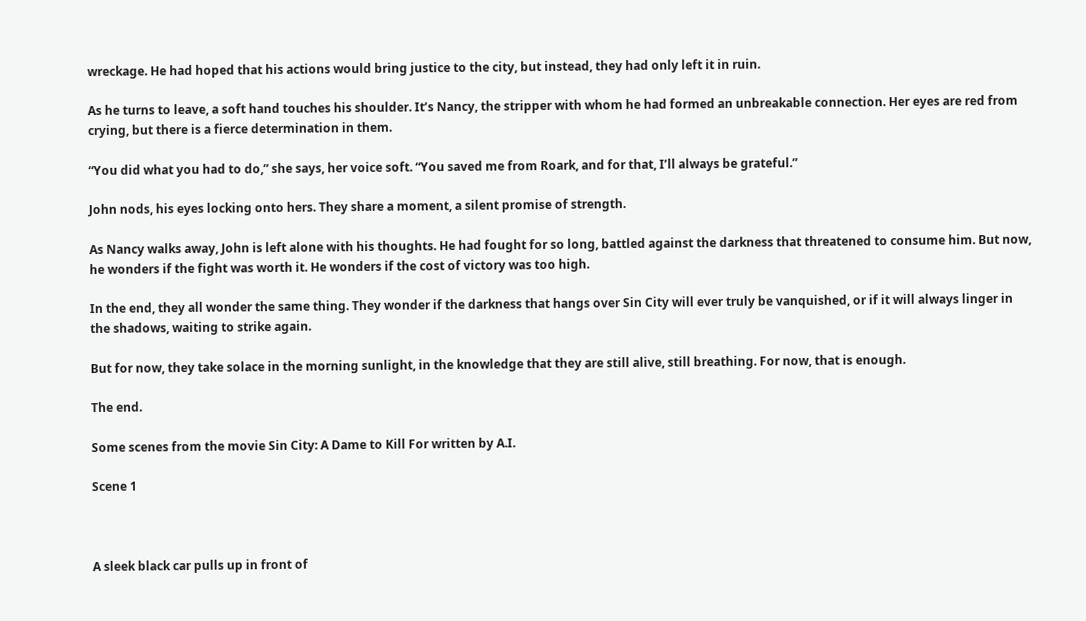wreckage. He had hoped that his actions would bring justice to the city, but instead, they had only left it in ruin.

As he turns to leave, a soft hand touches his shoulder. It’s Nancy, the stripper with whom he had formed an unbreakable connection. Her eyes are red from crying, but there is a fierce determination in them.

“You did what you had to do,” she says, her voice soft. “You saved me from Roark, and for that, I’ll always be grateful.”

John nods, his eyes locking onto hers. They share a moment, a silent promise of strength.

As Nancy walks away, John is left alone with his thoughts. He had fought for so long, battled against the darkness that threatened to consume him. But now, he wonders if the fight was worth it. He wonders if the cost of victory was too high.

In the end, they all wonder the same thing. They wonder if the darkness that hangs over Sin City will ever truly be vanquished, or if it will always linger in the shadows, waiting to strike again.

But for now, they take solace in the morning sunlight, in the knowledge that they are still alive, still breathing. For now, that is enough.

The end.

Some scenes from the movie Sin City: A Dame to Kill For written by A.I.

Scene 1



A sleek black car pulls up in front of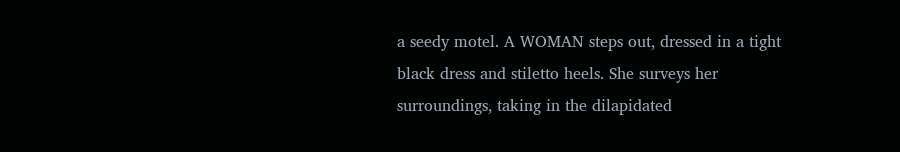a seedy motel. A WOMAN steps out, dressed in a tight black dress and stiletto heels. She surveys her surroundings, taking in the dilapidated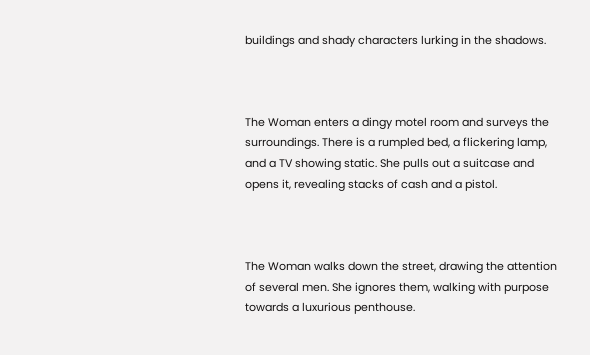buildings and shady characters lurking in the shadows.



The Woman enters a dingy motel room and surveys the surroundings. There is a rumpled bed, a flickering lamp, and a TV showing static. She pulls out a suitcase and opens it, revealing stacks of cash and a pistol.



The Woman walks down the street, drawing the attention of several men. She ignores them, walking with purpose towards a luxurious penthouse.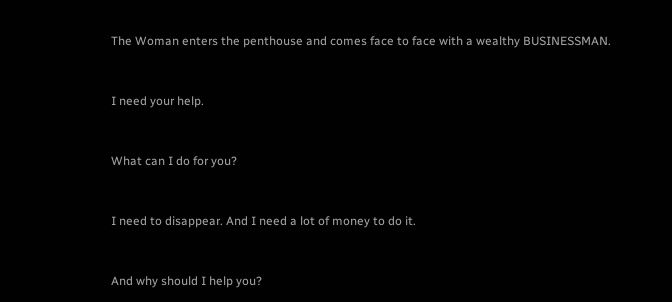The Woman enters the penthouse and comes face to face with a wealthy BUSINESSMAN.


I need your help.


What can I do for you?


I need to disappear. And I need a lot of money to do it.


And why should I help you?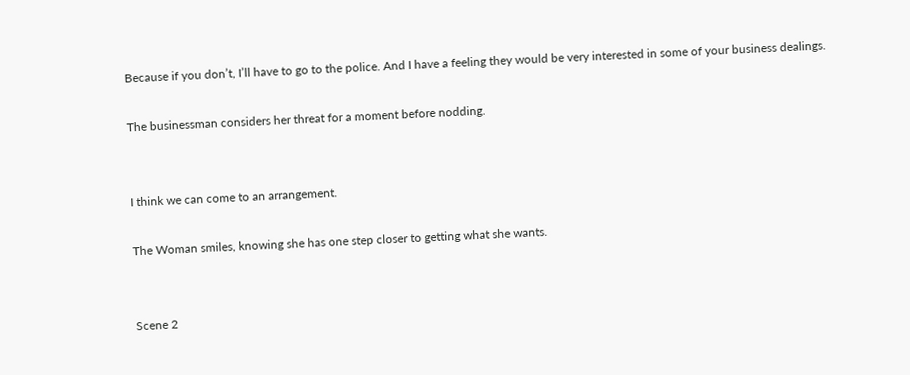Because if you don’t, I’ll have to go to the police. And I have a feeling they would be very interested in some of your business dealings.

The businessman considers her threat for a moment before nodding.


I think we can come to an arrangement.

The Woman smiles, knowing she has one step closer to getting what she wants.


Scene 2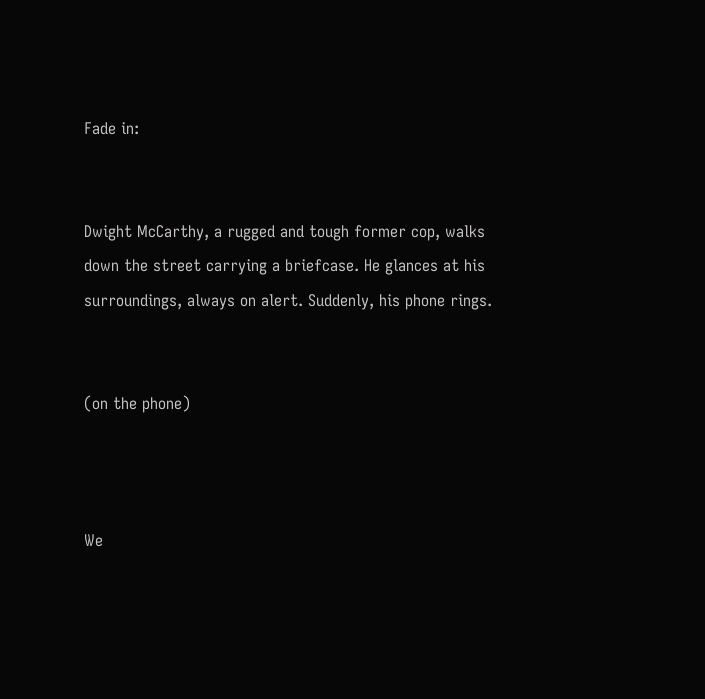Fade in:


Dwight McCarthy, a rugged and tough former cop, walks down the street carrying a briefcase. He glances at his surroundings, always on alert. Suddenly, his phone rings.


(on the phone)



We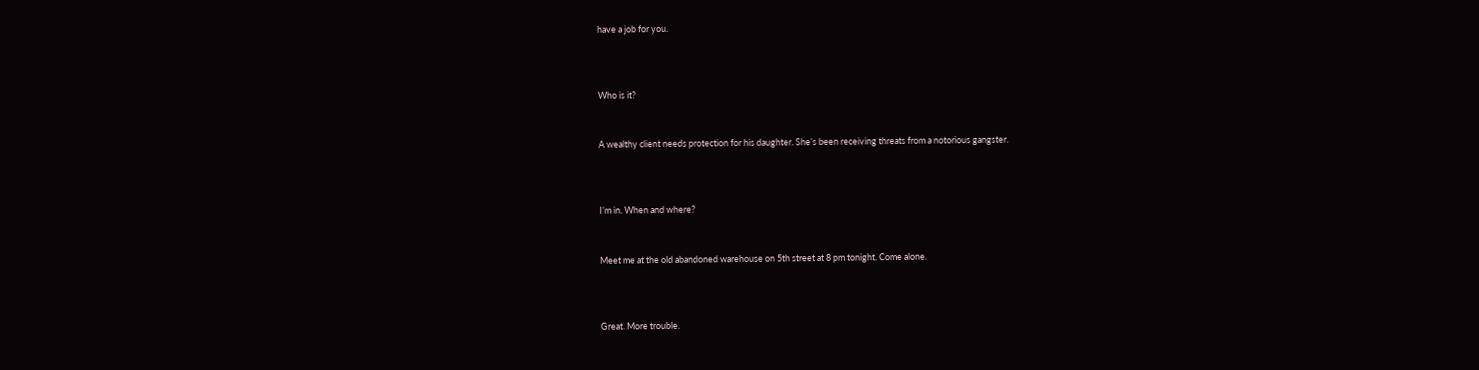have a job for you.



Who is it?


A wealthy client needs protection for his daughter. She’s been receiving threats from a notorious gangster.



I’m in. When and where?


Meet me at the old abandoned warehouse on 5th street at 8 pm tonight. Come alone.



Great. More trouble.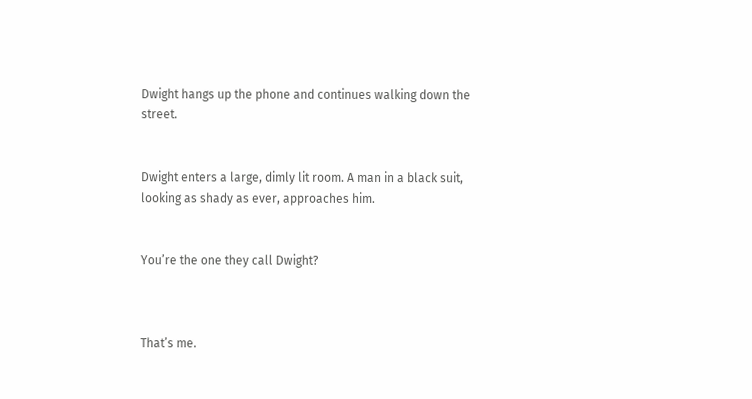Dwight hangs up the phone and continues walking down the street.


Dwight enters a large, dimly lit room. A man in a black suit, looking as shady as ever, approaches him.


You’re the one they call Dwight?



That’s me.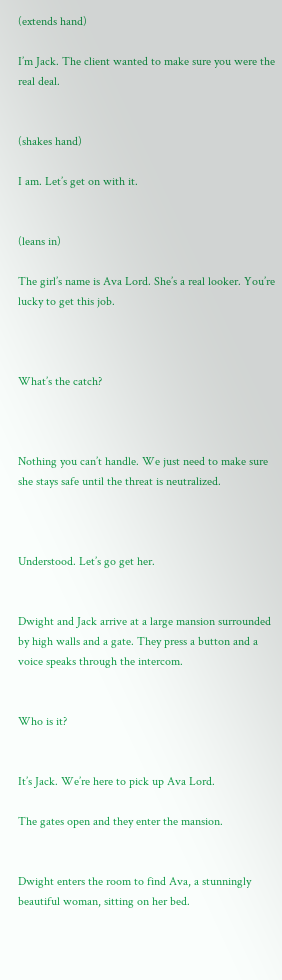(extends hand)

I’m Jack. The client wanted to make sure you were the real deal.


(shakes hand)

I am. Let’s get on with it.


(leans in)

The girl’s name is Ava Lord. She’s a real looker. You’re lucky to get this job.



What’s the catch?



Nothing you can’t handle. We just need to make sure she stays safe until the threat is neutralized.



Understood. Let’s go get her.


Dwight and Jack arrive at a large mansion surrounded by high walls and a gate. They press a button and a voice speaks through the intercom.


Who is it?


It’s Jack. We’re here to pick up Ava Lord.

The gates open and they enter the mansion.


Dwight enters the room to find Ava, a stunningly beautiful woman, sitting on her bed.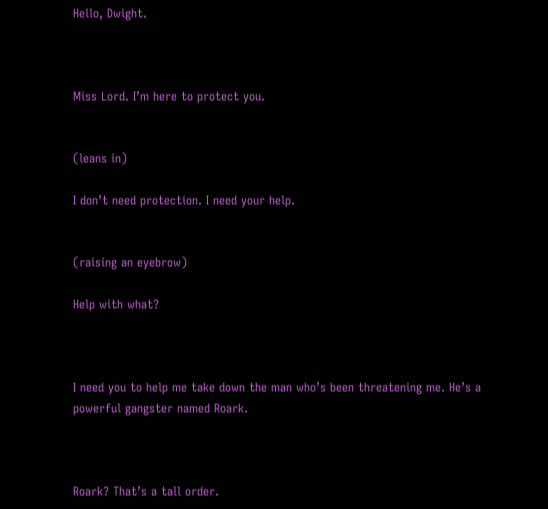Hello, Dwight.



Miss Lord. I’m here to protect you.


(leans in)

I don’t need protection. I need your help.


(raising an eyebrow)

Help with what?



I need you to help me take down the man who’s been threatening me. He’s a powerful gangster named Roark.



Roark? That’s a tall order.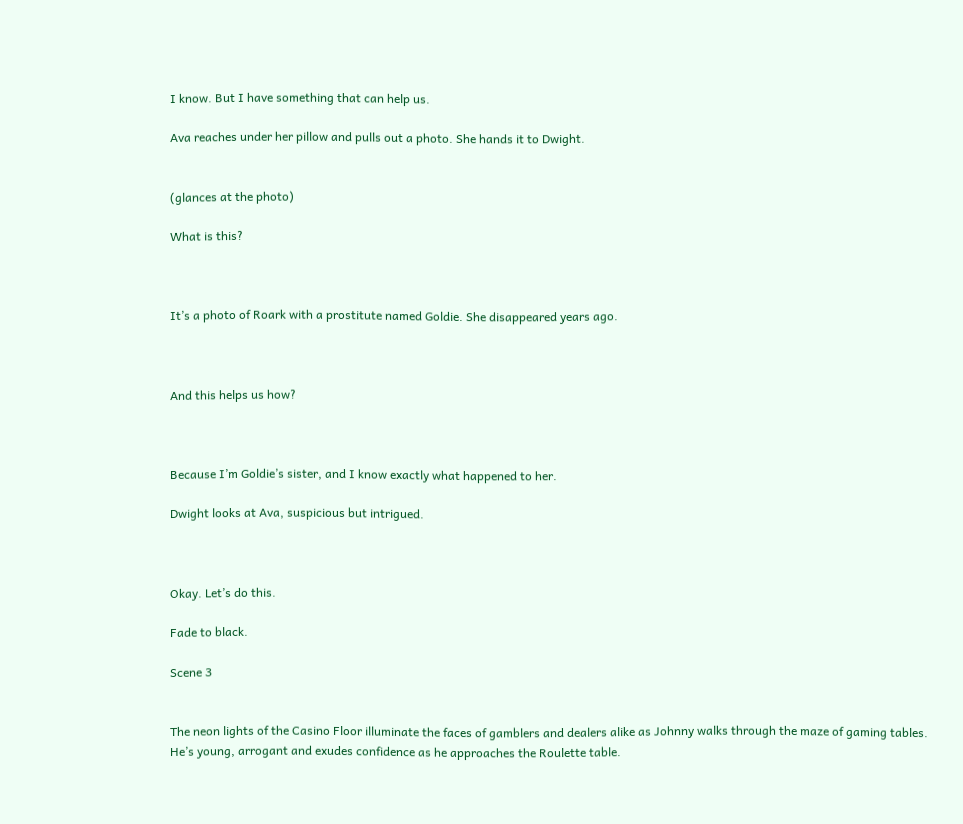I know. But I have something that can help us.

Ava reaches under her pillow and pulls out a photo. She hands it to Dwight.


(glances at the photo)

What is this?



It’s a photo of Roark with a prostitute named Goldie. She disappeared years ago.



And this helps us how?



Because I’m Goldie’s sister, and I know exactly what happened to her.

Dwight looks at Ava, suspicious but intrigued.



Okay. Let’s do this.

Fade to black.

Scene 3


The neon lights of the Casino Floor illuminate the faces of gamblers and dealers alike as Johnny walks through the maze of gaming tables. He’s young, arrogant and exudes confidence as he approaches the Roulette table.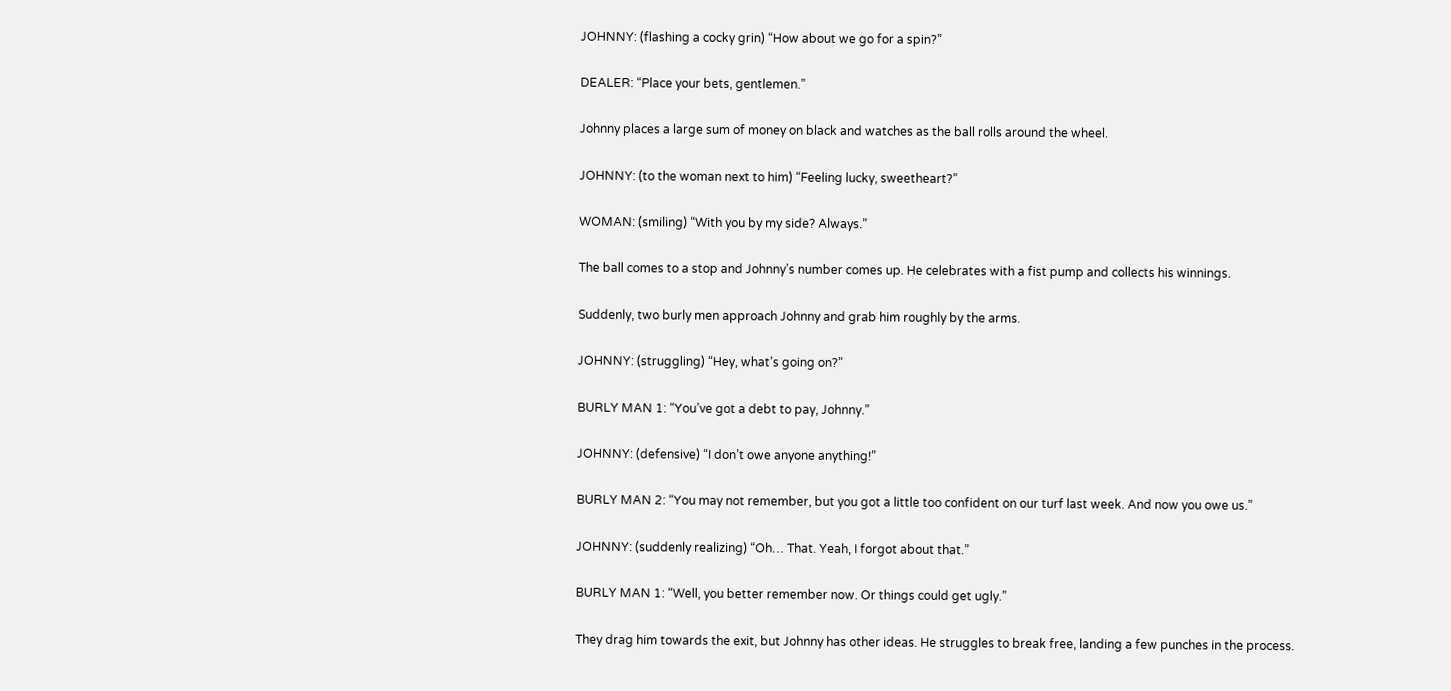JOHNNY: (flashing a cocky grin) “How about we go for a spin?”

DEALER: “Place your bets, gentlemen.”

Johnny places a large sum of money on black and watches as the ball rolls around the wheel.

JOHNNY: (to the woman next to him) “Feeling lucky, sweetheart?”

WOMAN: (smiling) “With you by my side? Always.”

The ball comes to a stop and Johnny’s number comes up. He celebrates with a fist pump and collects his winnings.

Suddenly, two burly men approach Johnny and grab him roughly by the arms.

JOHNNY: (struggling) “Hey, what’s going on?”

BURLY MAN 1: “You’ve got a debt to pay, Johnny.”

JOHNNY: (defensive) “I don’t owe anyone anything!”

BURLY MAN 2: “You may not remember, but you got a little too confident on our turf last week. And now you owe us.”

JOHNNY: (suddenly realizing) “Oh… That. Yeah, I forgot about that.”

BURLY MAN 1: “Well, you better remember now. Or things could get ugly.”

They drag him towards the exit, but Johnny has other ideas. He struggles to break free, landing a few punches in the process.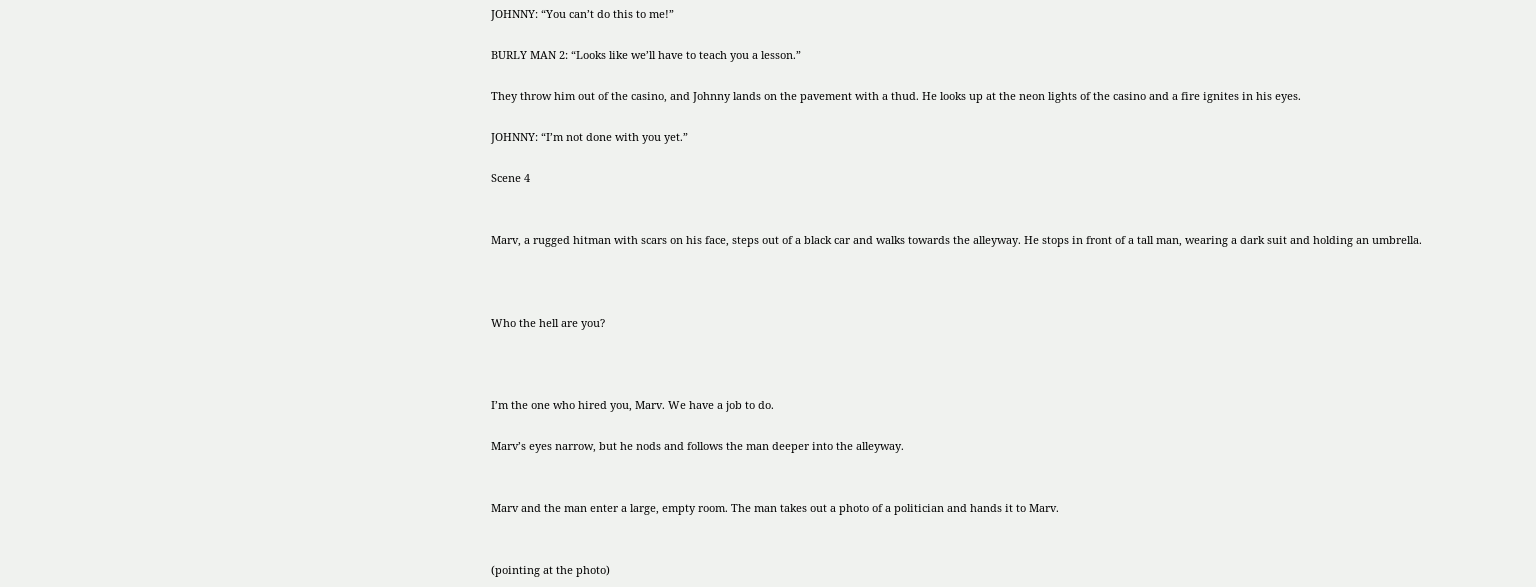JOHNNY: “You can’t do this to me!”

BURLY MAN 2: “Looks like we’ll have to teach you a lesson.”

They throw him out of the casino, and Johnny lands on the pavement with a thud. He looks up at the neon lights of the casino and a fire ignites in his eyes.

JOHNNY: “I’m not done with you yet.”

Scene 4


Marv, a rugged hitman with scars on his face, steps out of a black car and walks towards the alleyway. He stops in front of a tall man, wearing a dark suit and holding an umbrella.



Who the hell are you?



I’m the one who hired you, Marv. We have a job to do.

Marv’s eyes narrow, but he nods and follows the man deeper into the alleyway.


Marv and the man enter a large, empty room. The man takes out a photo of a politician and hands it to Marv.


(pointing at the photo)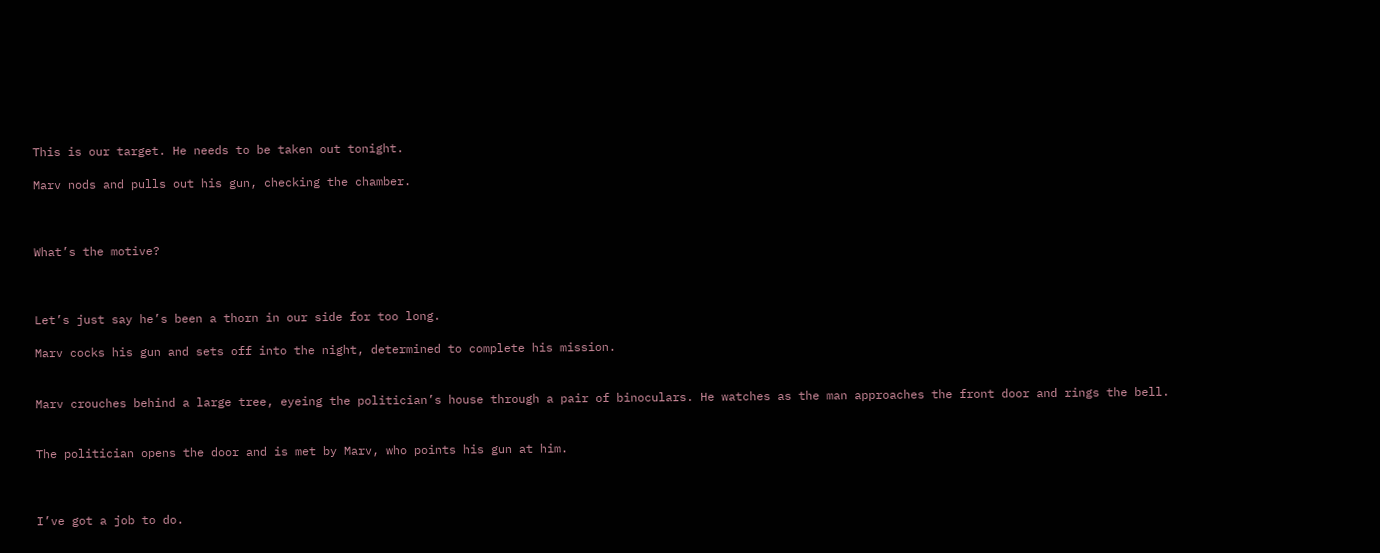This is our target. He needs to be taken out tonight.

Marv nods and pulls out his gun, checking the chamber.



What’s the motive?



Let’s just say he’s been a thorn in our side for too long.

Marv cocks his gun and sets off into the night, determined to complete his mission.


Marv crouches behind a large tree, eyeing the politician’s house through a pair of binoculars. He watches as the man approaches the front door and rings the bell.


The politician opens the door and is met by Marv, who points his gun at him.



I’ve got a job to do.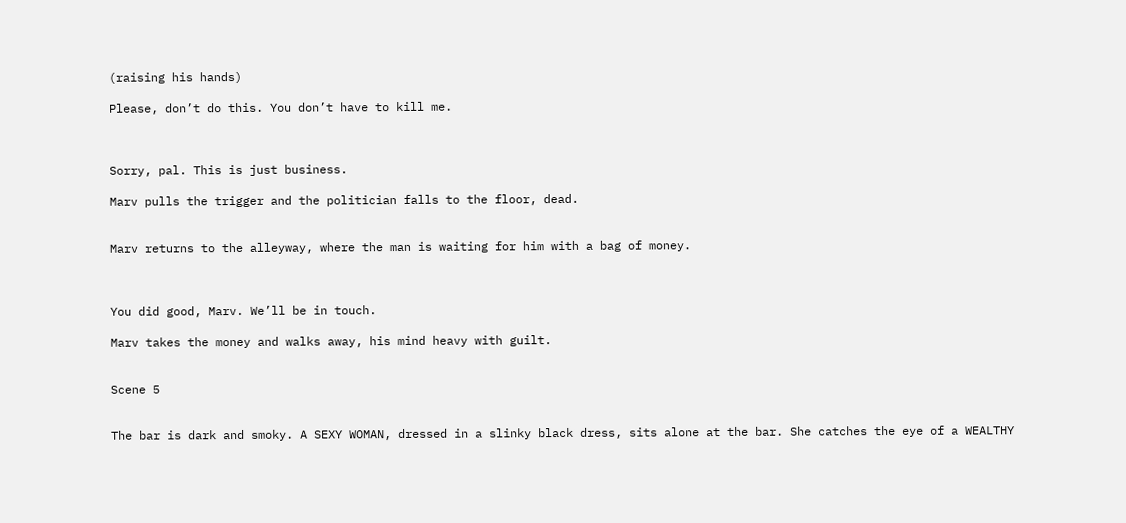(raising his hands)

Please, don’t do this. You don’t have to kill me.



Sorry, pal. This is just business.

Marv pulls the trigger and the politician falls to the floor, dead.


Marv returns to the alleyway, where the man is waiting for him with a bag of money.



You did good, Marv. We’ll be in touch.

Marv takes the money and walks away, his mind heavy with guilt.


Scene 5


The bar is dark and smoky. A SEXY WOMAN, dressed in a slinky black dress, sits alone at the bar. She catches the eye of a WEALTHY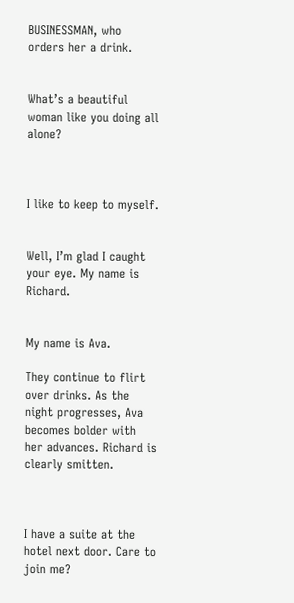BUSINESSMAN, who orders her a drink.


What’s a beautiful woman like you doing all alone?



I like to keep to myself.


Well, I’m glad I caught your eye. My name is Richard.


My name is Ava.

They continue to flirt over drinks. As the night progresses, Ava becomes bolder with her advances. Richard is clearly smitten.



I have a suite at the hotel next door. Care to join me?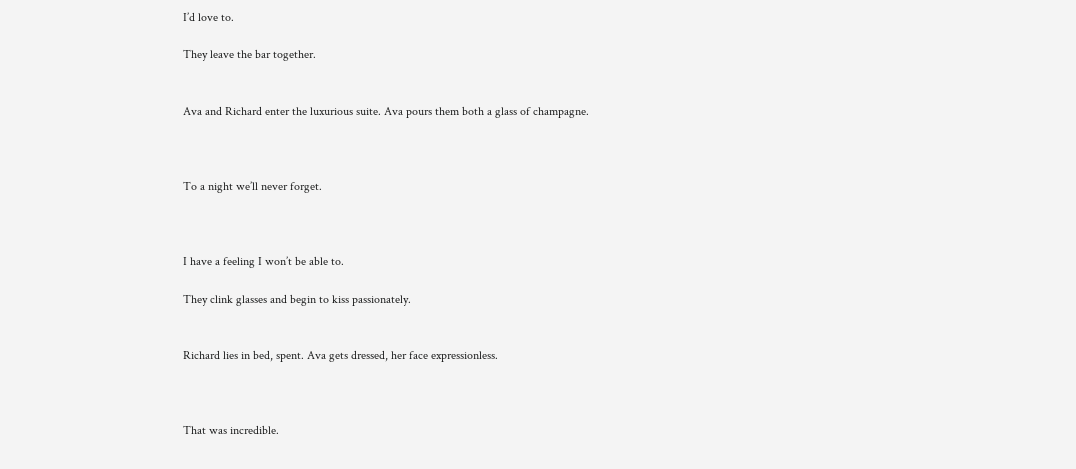I’d love to.

They leave the bar together.


Ava and Richard enter the luxurious suite. Ava pours them both a glass of champagne.



To a night we’ll never forget.



I have a feeling I won’t be able to.

They clink glasses and begin to kiss passionately.


Richard lies in bed, spent. Ava gets dressed, her face expressionless.



That was incredible.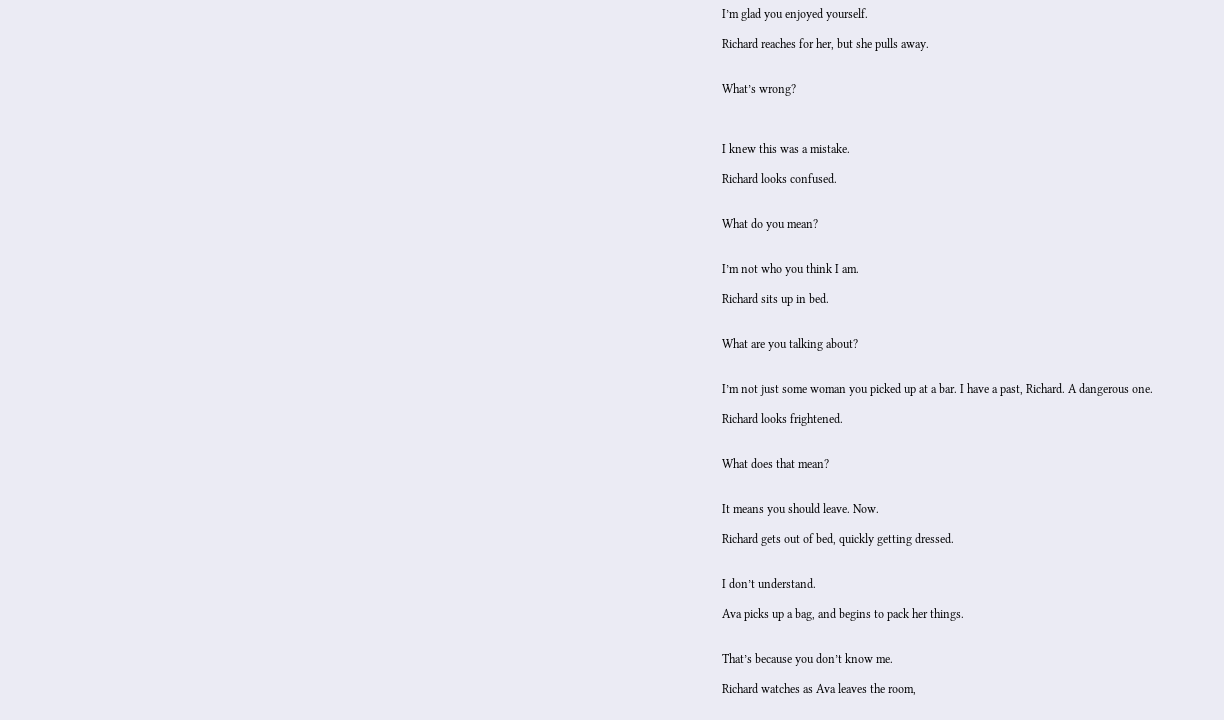I’m glad you enjoyed yourself.

Richard reaches for her, but she pulls away.


What’s wrong?



I knew this was a mistake.

Richard looks confused.


What do you mean?


I’m not who you think I am.

Richard sits up in bed.


What are you talking about?


I’m not just some woman you picked up at a bar. I have a past, Richard. A dangerous one.

Richard looks frightened.


What does that mean?


It means you should leave. Now.

Richard gets out of bed, quickly getting dressed.


I don’t understand.

Ava picks up a bag, and begins to pack her things.


That’s because you don’t know me.

Richard watches as Ava leaves the room,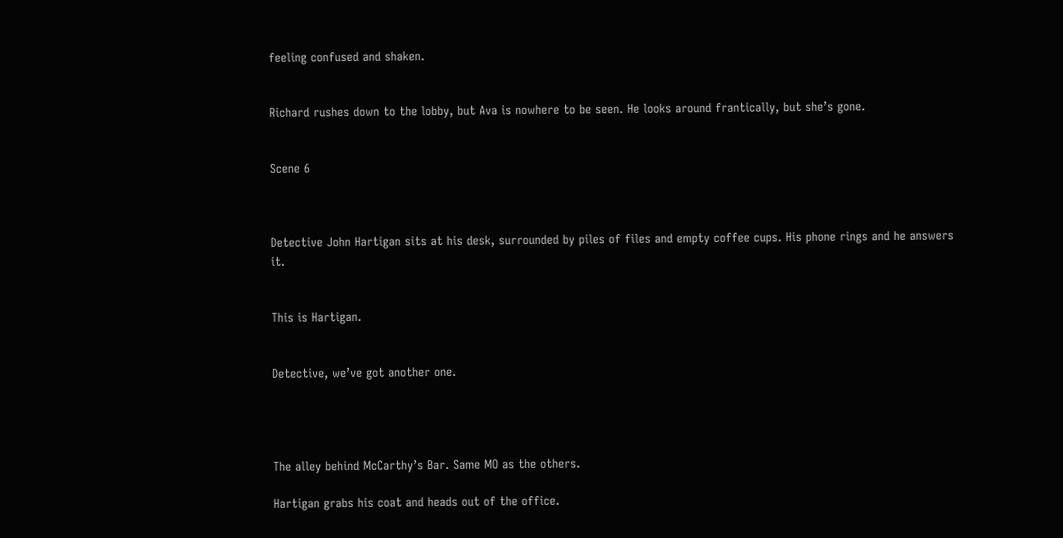feeling confused and shaken.


Richard rushes down to the lobby, but Ava is nowhere to be seen. He looks around frantically, but she’s gone.


Scene 6



Detective John Hartigan sits at his desk, surrounded by piles of files and empty coffee cups. His phone rings and he answers it.


This is Hartigan.


Detective, we’ve got another one.




The alley behind McCarthy’s Bar. Same MO as the others.

Hartigan grabs his coat and heads out of the office.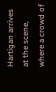Hartigan arrives at the scene, where a crowd of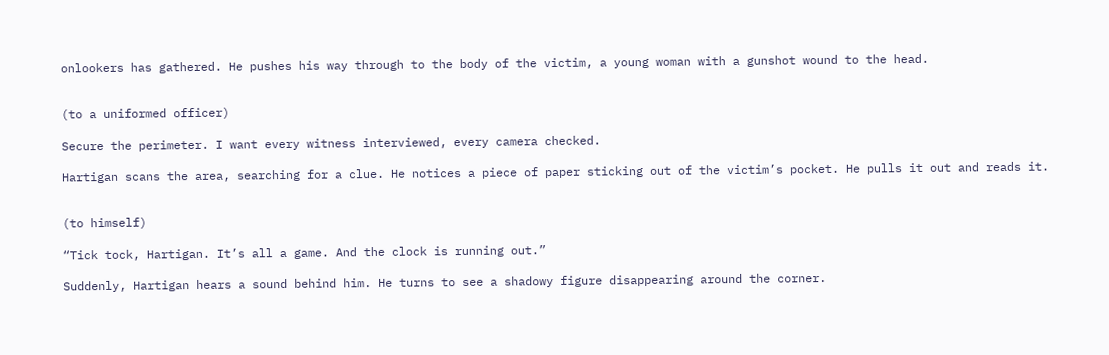onlookers has gathered. He pushes his way through to the body of the victim, a young woman with a gunshot wound to the head.


(to a uniformed officer)

Secure the perimeter. I want every witness interviewed, every camera checked.

Hartigan scans the area, searching for a clue. He notices a piece of paper sticking out of the victim’s pocket. He pulls it out and reads it.


(to himself)

“Tick tock, Hartigan. It’s all a game. And the clock is running out.”

Suddenly, Hartigan hears a sound behind him. He turns to see a shadowy figure disappearing around the corner.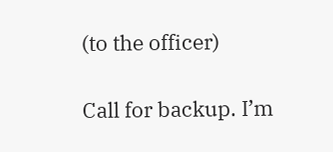(to the officer)

Call for backup. I’m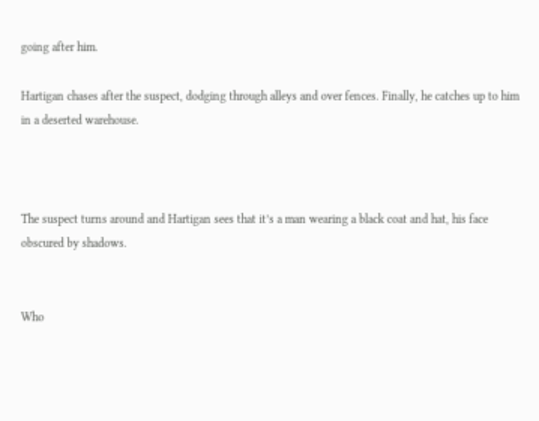going after him.

Hartigan chases after the suspect, dodging through alleys and over fences. Finally, he catches up to him in a deserted warehouse.



The suspect turns around and Hartigan sees that it’s a man wearing a black coat and hat, his face obscured by shadows.


Who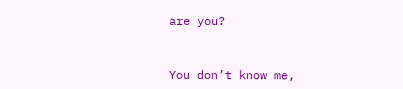are you?


You don’t know me,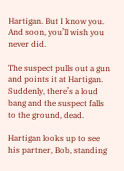Hartigan. But I know you. And soon, you’ll wish you never did.

The suspect pulls out a gun and points it at Hartigan. Suddenly, there’s a loud bang and the suspect falls to the ground, dead.

Hartigan looks up to see his partner, Bob, standing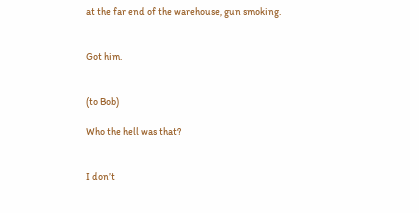at the far end of the warehouse, gun smoking.


Got him.


(to Bob)

Who the hell was that?


I don’t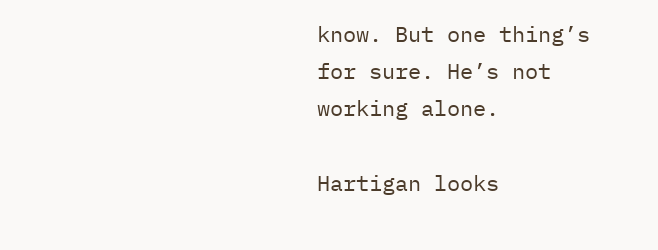know. But one thing’s for sure. He’s not working alone.

Hartigan looks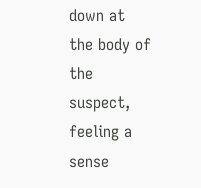down at the body of the suspect, feeling a sense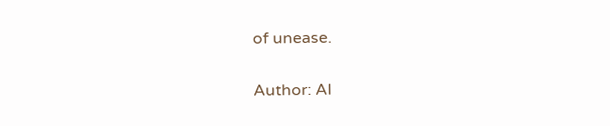of unease.


Author: AI